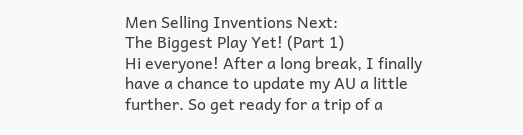Men Selling Inventions Next:
The Biggest Play Yet! (Part 1)
Hi everyone! After a long break, I finally have a chance to update my AU a little further. So get ready for a trip of a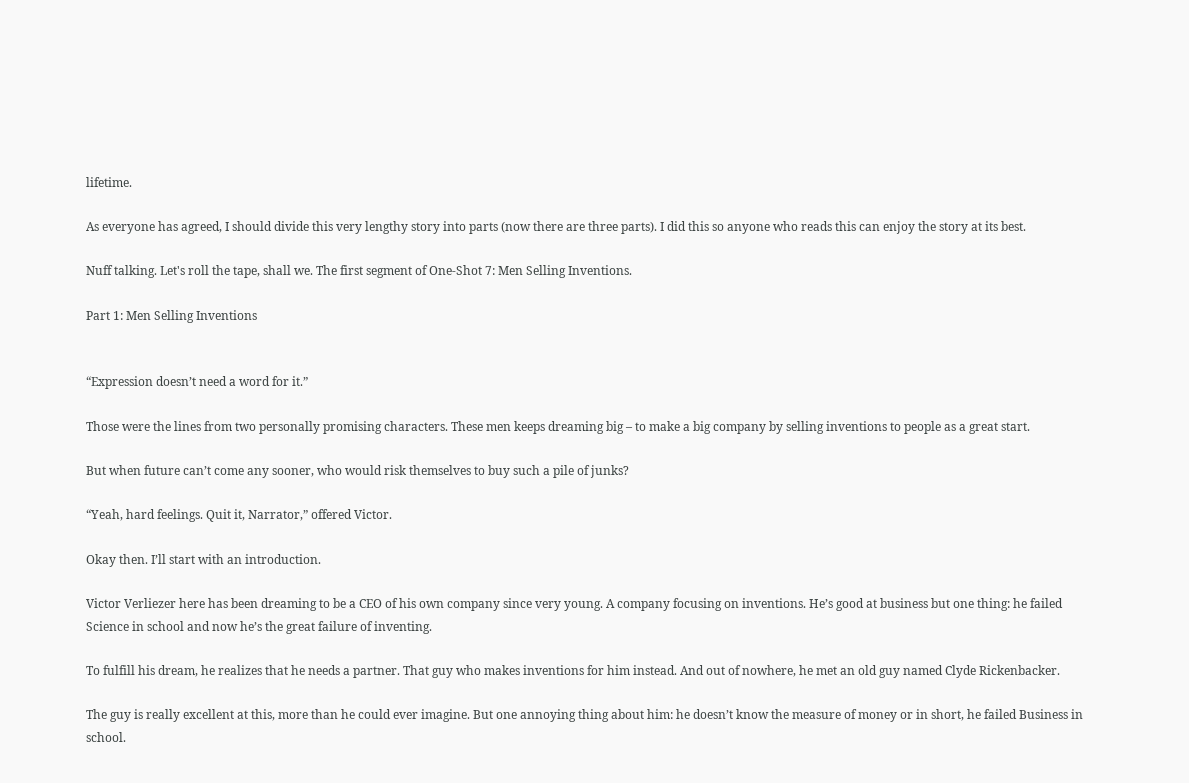lifetime.

As everyone has agreed, I should divide this very lengthy story into parts (now there are three parts). I did this so anyone who reads this can enjoy the story at its best.

Nuff talking. Let's roll the tape, shall we. The first segment of One-Shot 7: Men Selling Inventions.

Part 1: Men Selling Inventions


“Expression doesn’t need a word for it.”

Those were the lines from two personally promising characters. These men keeps dreaming big – to make a big company by selling inventions to people as a great start.

But when future can’t come any sooner, who would risk themselves to buy such a pile of junks?

“Yeah, hard feelings. Quit it, Narrator,” offered Victor.

Okay then. I’ll start with an introduction.

Victor Verliezer here has been dreaming to be a CEO of his own company since very young. A company focusing on inventions. He’s good at business but one thing: he failed Science in school and now he’s the great failure of inventing.

To fulfill his dream, he realizes that he needs a partner. That guy who makes inventions for him instead. And out of nowhere, he met an old guy named Clyde Rickenbacker.

The guy is really excellent at this, more than he could ever imagine. But one annoying thing about him: he doesn’t know the measure of money or in short, he failed Business in school.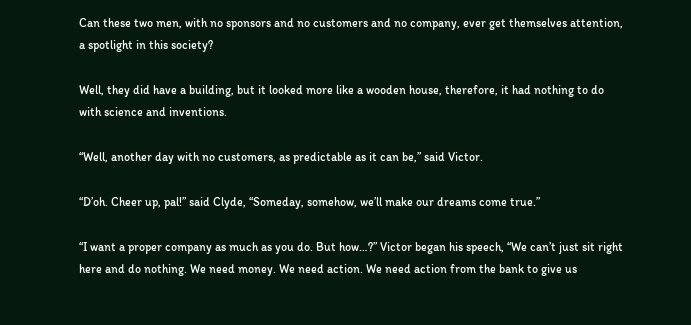Can these two men, with no sponsors and no customers and no company, ever get themselves attention, a spotlight in this society?

Well, they did have a building, but it looked more like a wooden house, therefore, it had nothing to do with science and inventions.

“Well, another day with no customers, as predictable as it can be,” said Victor.

“D’oh. Cheer up, pal!” said Clyde, “Someday, somehow, we’ll make our dreams come true.”

“I want a proper company as much as you do. But how…?” Victor began his speech, “We can’t just sit right here and do nothing. We need money. We need action. We need action from the bank to give us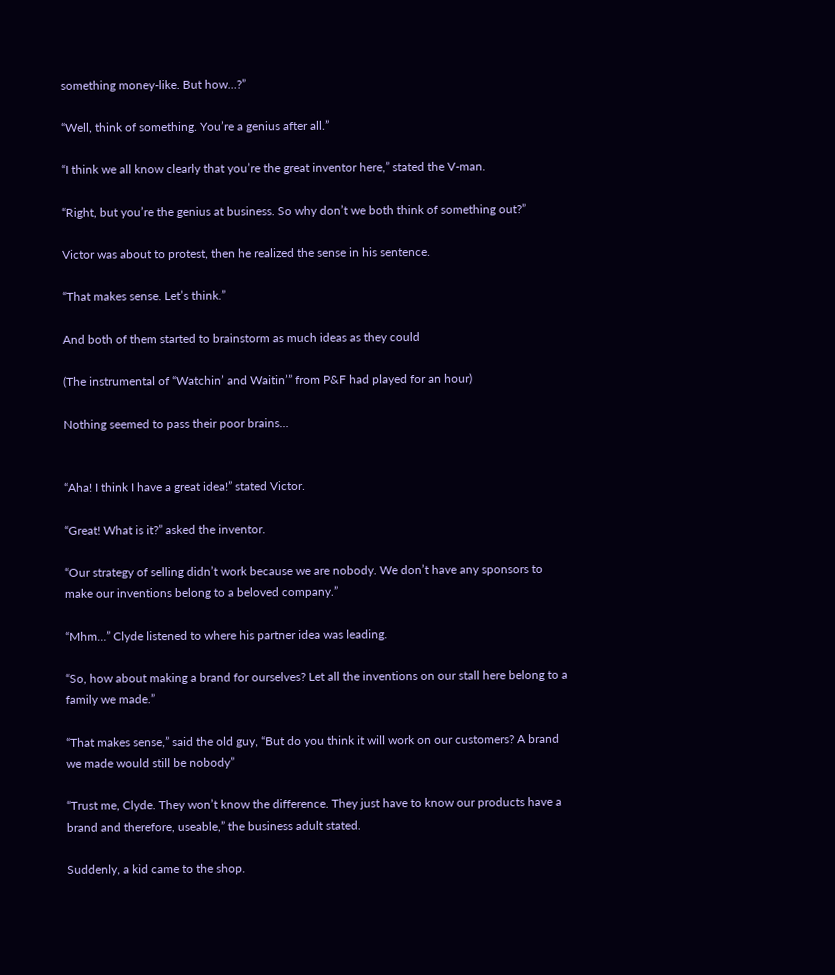something money-like. But how…?”

“Well, think of something. You’re a genius after all.”

“I think we all know clearly that you’re the great inventor here,” stated the V-man.

“Right, but you’re the genius at business. So why don’t we both think of something out?”

Victor was about to protest, then he realized the sense in his sentence.

“That makes sense. Let’s think.”

And both of them started to brainstorm as much ideas as they could

(The instrumental of “Watchin’ and Waitin’” from P&F had played for an hour)

Nothing seemed to pass their poor brains…


“Aha! I think I have a great idea!” stated Victor.

“Great! What is it?” asked the inventor.

“Our strategy of selling didn’t work because we are nobody. We don’t have any sponsors to make our inventions belong to a beloved company.”

“Mhm…” Clyde listened to where his partner idea was leading.

“So, how about making a brand for ourselves? Let all the inventions on our stall here belong to a family we made.”

“That makes sense,” said the old guy, “But do you think it will work on our customers? A brand we made would still be nobody”

“Trust me, Clyde. They won’t know the difference. They just have to know our products have a brand and therefore, useable,” the business adult stated.

Suddenly, a kid came to the shop.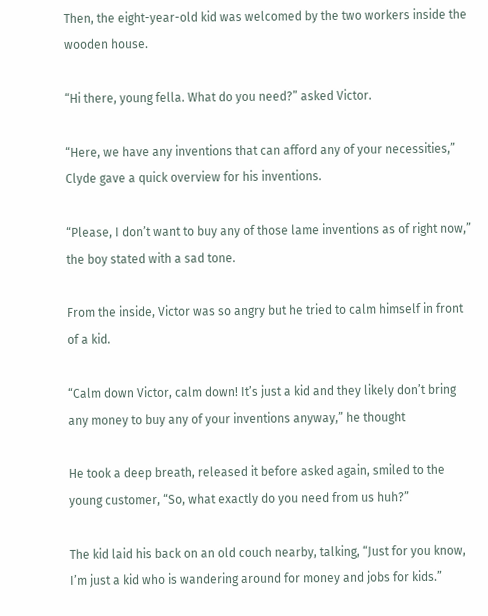Then, the eight-year-old kid was welcomed by the two workers inside the wooden house.

“Hi there, young fella. What do you need?” asked Victor.

“Here, we have any inventions that can afford any of your necessities,” Clyde gave a quick overview for his inventions.

“Please, I don’t want to buy any of those lame inventions as of right now,” the boy stated with a sad tone.

From the inside, Victor was so angry but he tried to calm himself in front of a kid.

“Calm down Victor, calm down! It’s just a kid and they likely don’t bring any money to buy any of your inventions anyway,” he thought

He took a deep breath, released it before asked again, smiled to the young customer, “So, what exactly do you need from us huh?”

The kid laid his back on an old couch nearby, talking, “Just for you know, I’m just a kid who is wandering around for money and jobs for kids.”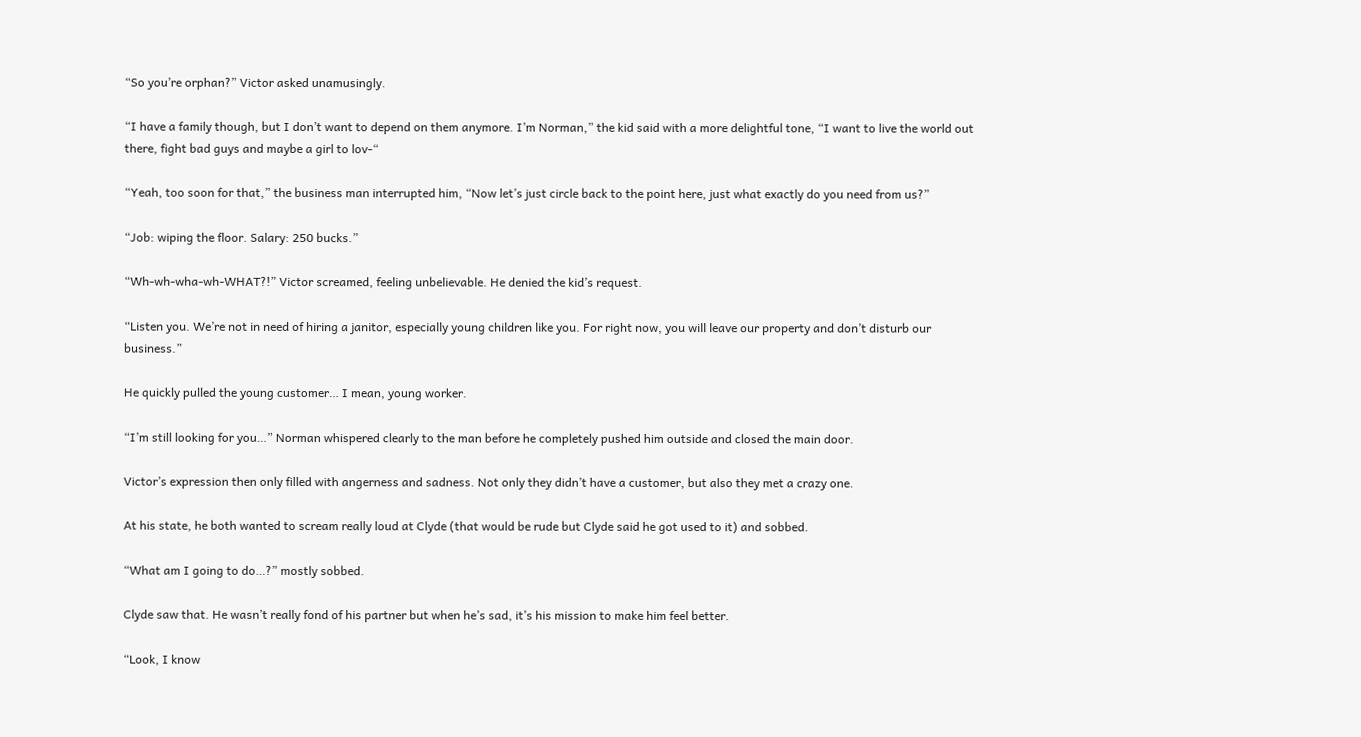“So you’re orphan?” Victor asked unamusingly.

“I have a family though, but I don’t want to depend on them anymore. I’m Norman,” the kid said with a more delightful tone, “I want to live the world out there, fight bad guys and maybe a girl to lov-“

“Yeah, too soon for that,” the business man interrupted him, “Now let’s just circle back to the point here, just what exactly do you need from us?”

“Job: wiping the floor. Salary: 250 bucks.”

“Wh-wh-wha-wh-WHAT?!” Victor screamed, feeling unbelievable. He denied the kid’s request.

“Listen you. We’re not in need of hiring a janitor, especially young children like you. For right now, you will leave our property and don’t disturb our business.”

He quickly pulled the young customer… I mean, young worker.

“I’m still looking for you…” Norman whispered clearly to the man before he completely pushed him outside and closed the main door.

Victor’s expression then only filled with angerness and sadness. Not only they didn’t have a customer, but also they met a crazy one.

At his state, he both wanted to scream really loud at Clyde (that would be rude but Clyde said he got used to it) and sobbed.

“What am I going to do…?” mostly sobbed.

Clyde saw that. He wasn’t really fond of his partner but when he’s sad, it’s his mission to make him feel better.

“Look, I know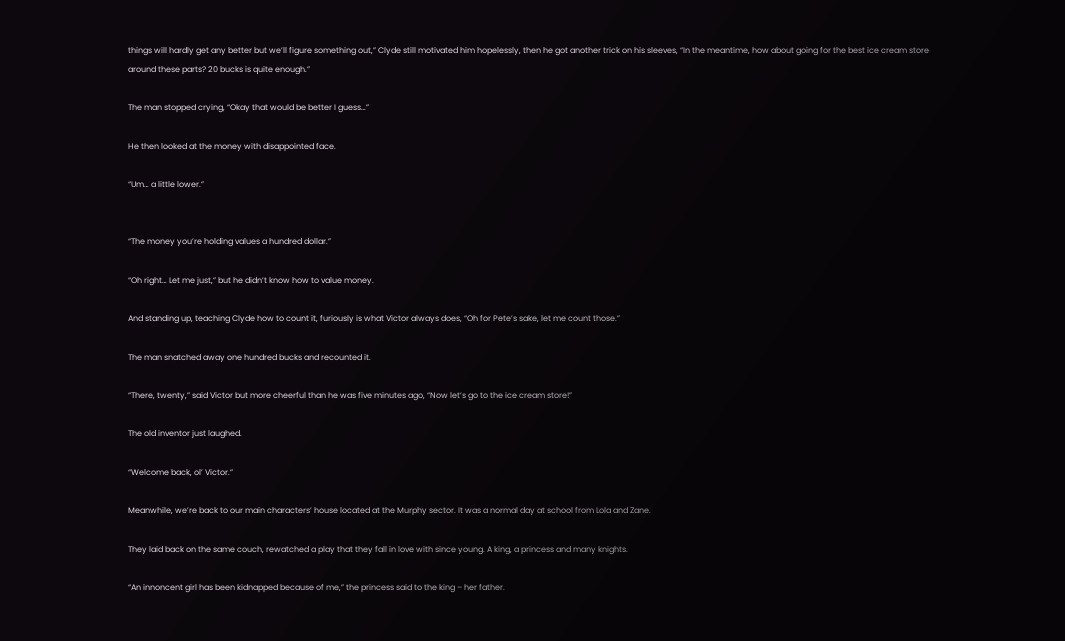things will hardly get any better but we’ll figure something out,” Clyde still motivated him hopelessly, then he got another trick on his sleeves, “In the meantime, how about going for the best ice cream store around these parts? 20 bucks is quite enough.”

The man stopped crying, “Okay that would be better I guess…”

He then looked at the money with disappointed face.

“Um… a little lower.”


“The money you’re holding values a hundred dollar.”

“Oh right… Let me just,” but he didn’t know how to value money.

And standing up, teaching Clyde how to count it, furiously is what Victor always does, “Oh for Pete’s sake, let me count those.”

The man snatched away one hundred bucks and recounted it.

“There, twenty,” said Victor but more cheerful than he was five minutes ago, “Now let’s go to the ice cream store!”

The old inventor just laughed.

“Welcome back, ol’ Victor.”

Meanwhile, we’re back to our main characters’ house located at the Murphy sector. It was a normal day at school from Lola and Zane.

They laid back on the same couch, rewatched a play that they fall in love with since young. A king, a princess and many knights.

“An innoncent girl has been kidnapped because of me,” the princess said to the king – her father.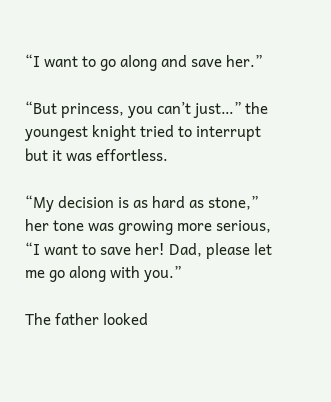“I want to go along and save her.”

“But princess, you can’t just…” the youngest knight tried to interrupt but it was effortless.

“My decision is as hard as stone,” her tone was growing more serious, “I want to save her! Dad, please let me go along with you.”

The father looked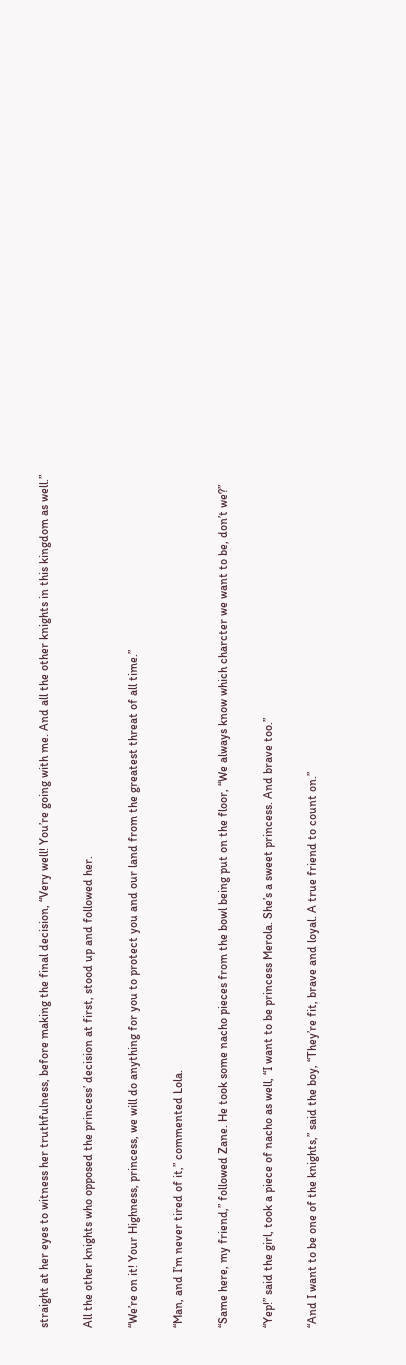straight at her eyes to witness her truthfulness, before making the final decision, “Very well! You’re going with me. And all the other knights in this kingdom as well.”

All the other knights who opposed the princess’ decision at first, stood up and followed her.

“We’re on it! Your Highness, princess, we will do anything for you to protect you and our land from the greatest threat of all time.”

“Man, and I’m never tired of it,” commented Lola.

“Same here, my friend,” followed Zane. He took some nacho pieces from the bowl being put on the floor, “We always know which charcter we want to be, don’t we?”

“Yep!” said the girl, took a piece of nacho as well, “I want to be princess Merola. She’s a sweet princess. And brave too.”

“And I want to be one of the knights,” said the boy, “They’re fit, brave and loyal. A true friend to count on.”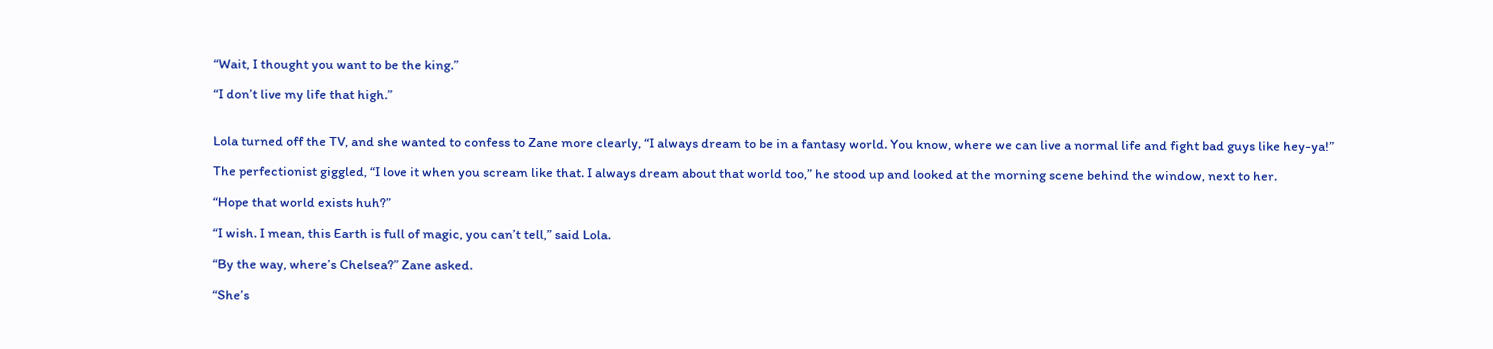“Wait, I thought you want to be the king.”

“I don’t live my life that high.”


Lola turned off the TV, and she wanted to confess to Zane more clearly, “I always dream to be in a fantasy world. You know, where we can live a normal life and fight bad guys like hey-ya!”

The perfectionist giggled, “I love it when you scream like that. I always dream about that world too,” he stood up and looked at the morning scene behind the window, next to her.

“Hope that world exists huh?”

“I wish. I mean, this Earth is full of magic, you can’t tell,” said Lola.

“By the way, where’s Chelsea?” Zane asked.

“She’s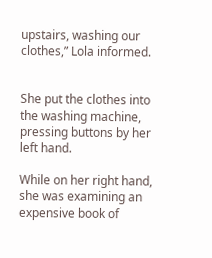upstairs, washing our clothes,” Lola informed.


She put the clothes into the washing machine, pressing buttons by her left hand.

While on her right hand, she was examining an expensive book of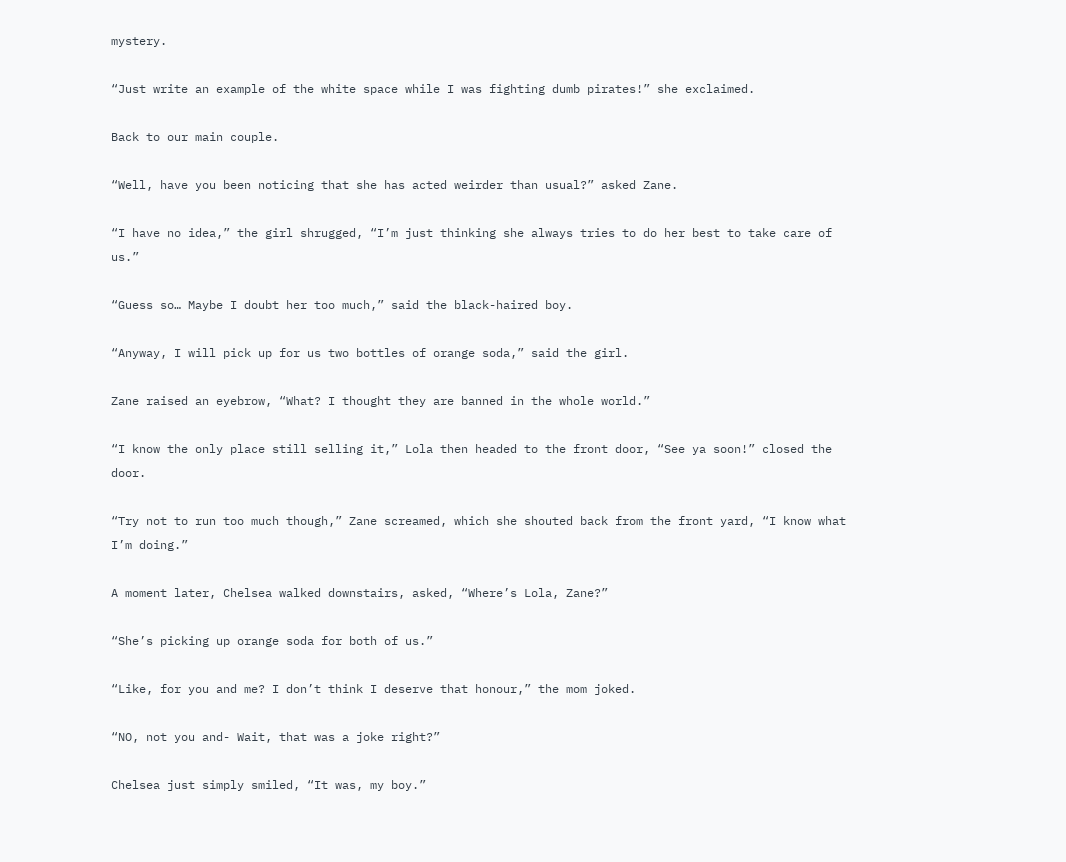mystery.

“Just write an example of the white space while I was fighting dumb pirates!” she exclaimed.

Back to our main couple.

“Well, have you been noticing that she has acted weirder than usual?” asked Zane.

“I have no idea,” the girl shrugged, “I’m just thinking she always tries to do her best to take care of us.”

“Guess so… Maybe I doubt her too much,” said the black-haired boy.

“Anyway, I will pick up for us two bottles of orange soda,” said the girl.

Zane raised an eyebrow, “What? I thought they are banned in the whole world.”

“I know the only place still selling it,” Lola then headed to the front door, “See ya soon!” closed the door.

“Try not to run too much though,” Zane screamed, which she shouted back from the front yard, “I know what I’m doing.”

A moment later, Chelsea walked downstairs, asked, “Where’s Lola, Zane?”

“She’s picking up orange soda for both of us.”

“Like, for you and me? I don’t think I deserve that honour,” the mom joked.

“NO, not you and- Wait, that was a joke right?”

Chelsea just simply smiled, “It was, my boy.”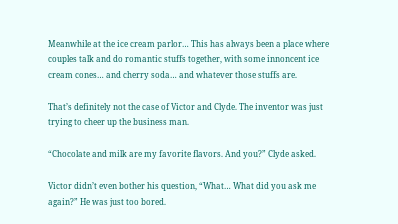Meanwhile at the ice cream parlor… This has always been a place where couples talk and do romantic stuffs together, with some innoncent ice cream cones… and cherry soda… and whatever those stuffs are.

That’s definitely not the case of Victor and Clyde. The inventor was just trying to cheer up the business man.

“Chocolate and milk are my favorite flavors. And you?” Clyde asked.

Victor didn’t even bother his question, “What… What did you ask me again?” He was just too bored.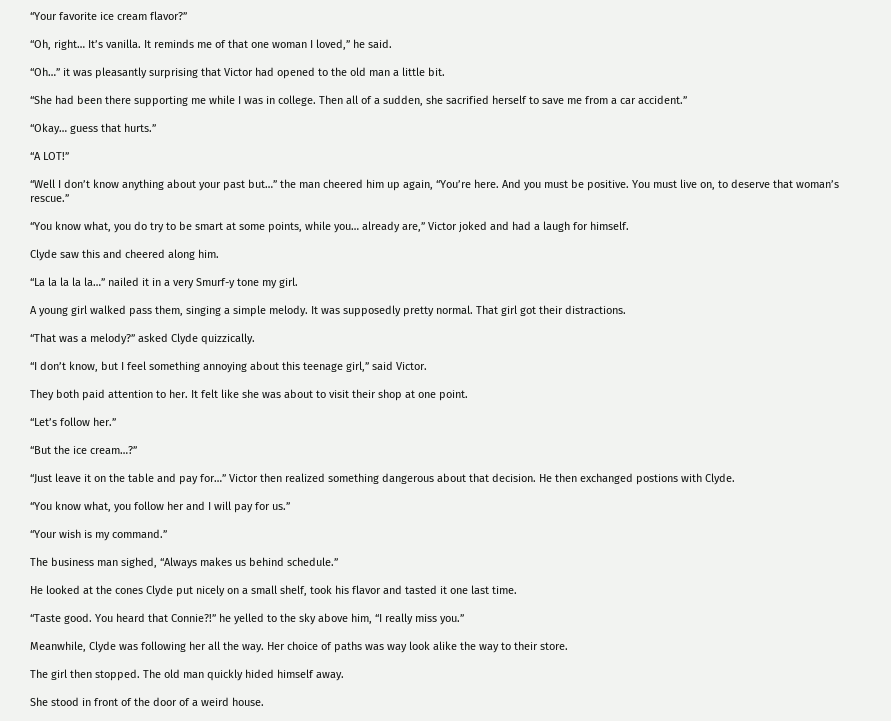“Your favorite ice cream flavor?”

“Oh, right… It’s vanilla. It reminds me of that one woman I loved,” he said.

“Oh…” it was pleasantly surprising that Victor had opened to the old man a little bit.

“She had been there supporting me while I was in college. Then all of a sudden, she sacrified herself to save me from a car accident.”

“Okay… guess that hurts.”

“A LOT!”

“Well I don’t know anything about your past but…” the man cheered him up again, “You’re here. And you must be positive. You must live on, to deserve that woman’s rescue.”

“You know what, you do try to be smart at some points, while you… already are,” Victor joked and had a laugh for himself.

Clyde saw this and cheered along him.

“La la la la la…” nailed it in a very Smurf-y tone my girl.

A young girl walked pass them, singing a simple melody. It was supposedly pretty normal. That girl got their distractions.

“That was a melody?” asked Clyde quizzically.

“I don’t know, but I feel something annoying about this teenage girl,” said Victor.

They both paid attention to her. It felt like she was about to visit their shop at one point.

“Let’s follow her.”

“But the ice cream…?”

“Just leave it on the table and pay for…” Victor then realized something dangerous about that decision. He then exchanged postions with Clyde.

“You know what, you follow her and I will pay for us.”

“Your wish is my command.”

The business man sighed, “Always makes us behind schedule.”

He looked at the cones Clyde put nicely on a small shelf, took his flavor and tasted it one last time.

“Taste good. You heard that Connie?!” he yelled to the sky above him, “I really miss you.”

Meanwhile, Clyde was following her all the way. Her choice of paths was way look alike the way to their store.

The girl then stopped. The old man quickly hided himself away.

She stood in front of the door of a weird house.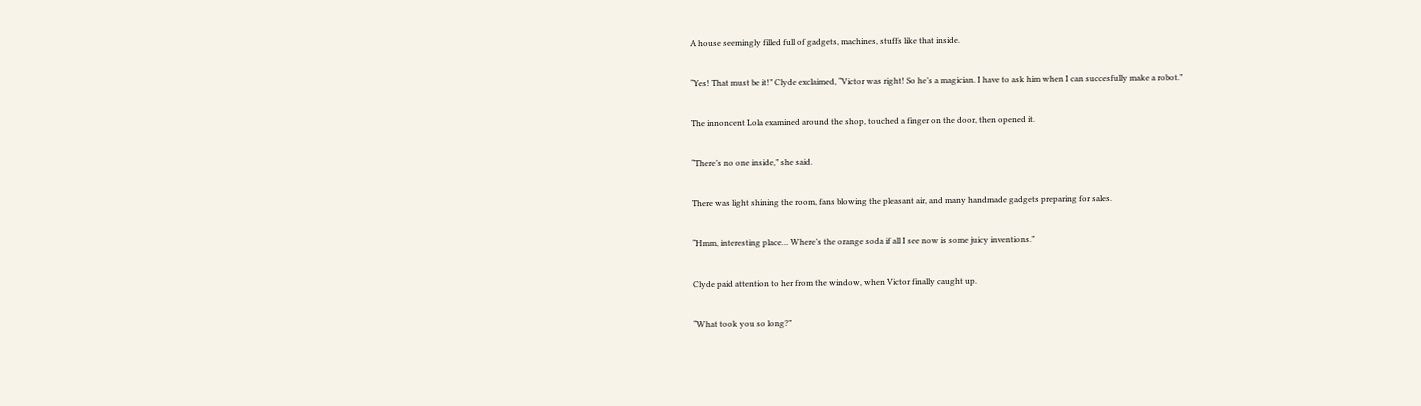A house seemingly filled full of gadgets, machines, stuffs like that inside.

“Yes! That must be it!” Clyde exclaimed, “Victor was right! So he’s a magician. I have to ask him when I can succesfully make a robot.”

The innoncent Lola examined around the shop, touched a finger on the door, then opened it.

“There’s no one inside,” she said.

There was light shining the room, fans blowing the pleasant air, and many handmade gadgets preparing for sales.

“Hmm, interesting place… Where’s the orange soda if all I see now is some juicy inventions.”

Clyde paid attention to her from the window, when Victor finally caught up.

“What took you so long?”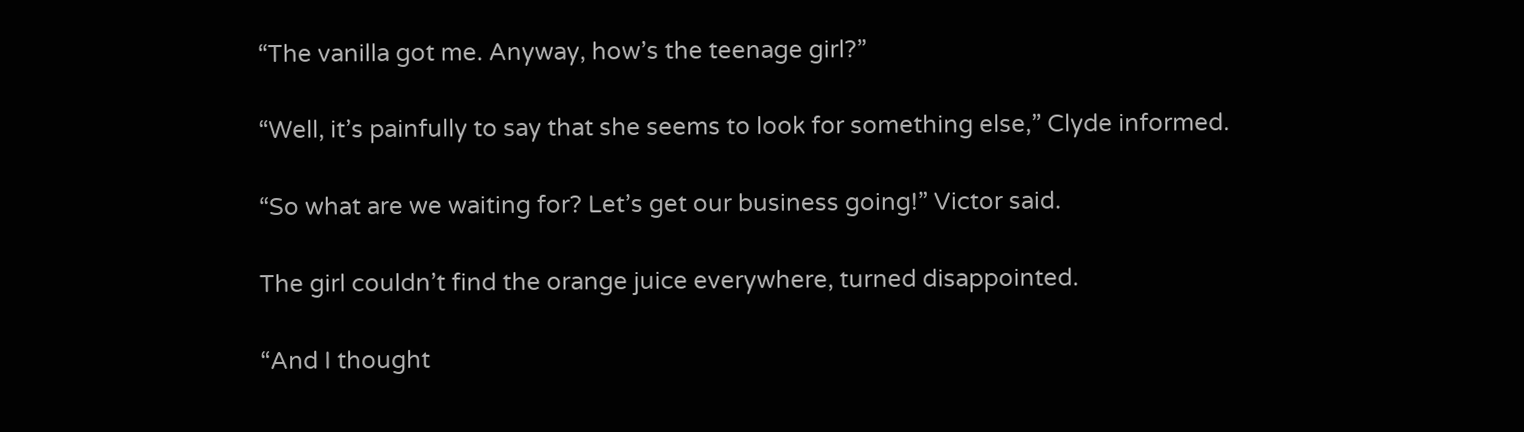“The vanilla got me. Anyway, how’s the teenage girl?”

“Well, it’s painfully to say that she seems to look for something else,” Clyde informed.

“So what are we waiting for? Let’s get our business going!” Victor said.

The girl couldn’t find the orange juice everywhere, turned disappointed.

“And I thought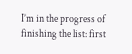I’m in the progress of finishing the list: first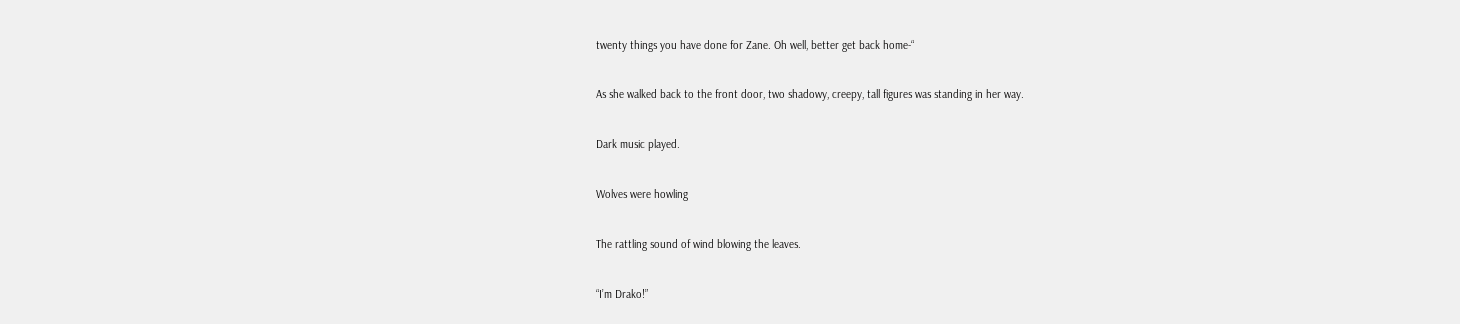twenty things you have done for Zane. Oh well, better get back home-“

As she walked back to the front door, two shadowy, creepy, tall figures was standing in her way.

Dark music played.

Wolves were howling

The rattling sound of wind blowing the leaves.

“I’m Drako!”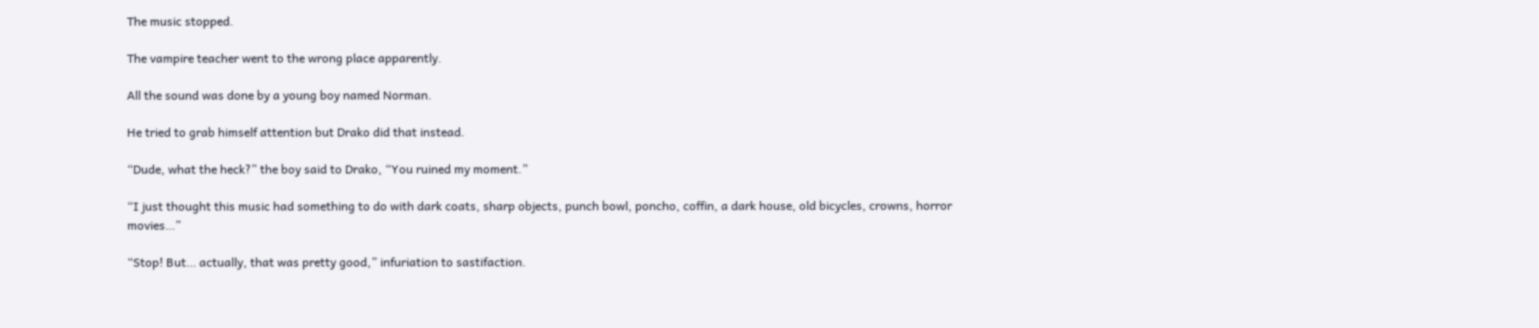The music stopped.

The vampire teacher went to the wrong place apparently.

All the sound was done by a young boy named Norman.

He tried to grab himself attention but Drako did that instead.

“Dude, what the heck?” the boy said to Drako, “You ruined my moment.”

“I just thought this music had something to do with dark coats, sharp objects, punch bowl, poncho, coffin, a dark house, old bicycles, crowns, horror movies…”

“Stop! But… actually, that was pretty good,” infuriation to sastifaction.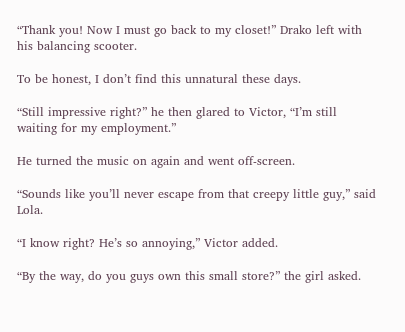“Thank you! Now I must go back to my closet!” Drako left with his balancing scooter.

To be honest, I don’t find this unnatural these days.

“Still impressive right?” he then glared to Victor, “I’m still waiting for my employment.”

He turned the music on again and went off-screen.

“Sounds like you’ll never escape from that creepy little guy,” said Lola.

“I know right? He’s so annoying,” Victor added.

“By the way, do you guys own this small store?” the girl asked.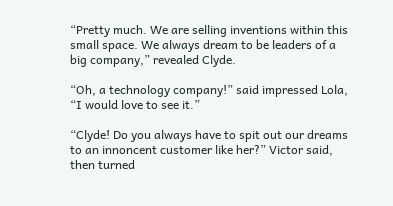“Pretty much. We are selling inventions within this small space. We always dream to be leaders of a big company,” revealed Clyde.

“Oh, a technology company!” said impressed Lola, “I would love to see it.”

“Clyde! Do you always have to spit out our dreams to an innoncent customer like her?” Victor said, then turned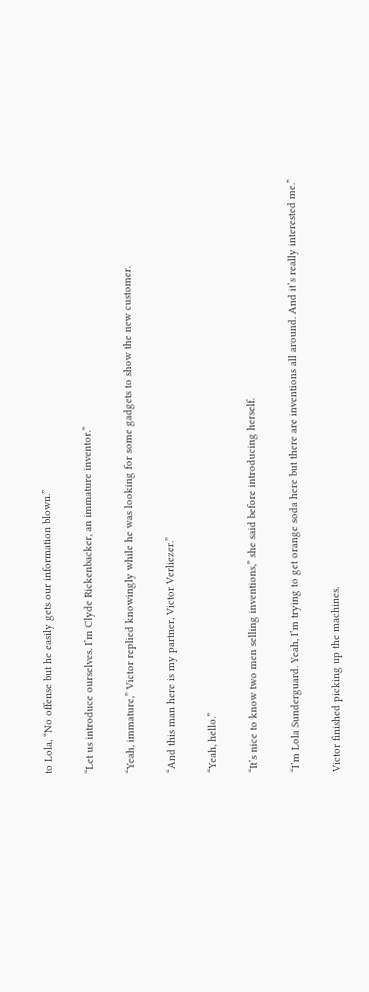to Lola, “No offense but he easily gets our information blown.”

“Let us introduce ourselves. I’m Clyde Rickenbacker, an immature inventor.”

“Yeah, immature,” Victor replied knowingly while he was looking for some gadgets to show the new customer.

“And this man here is my partner, Victor Verliezer.”

“Yeah, hello.”

“It’s nice to know two men selling inventions,” she said before introducing herself.

“I’m Lola Sunderguard. Yeah, I’m trying to get orange soda here but there are inventions all around. And it’s really interested me.”

Victor finished picking up the machines.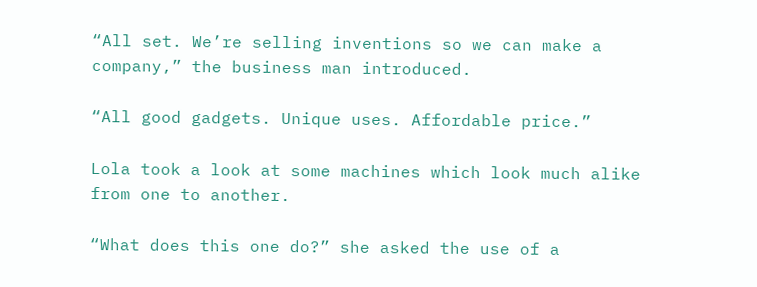“All set. We’re selling inventions so we can make a company,” the business man introduced.

“All good gadgets. Unique uses. Affordable price.”

Lola took a look at some machines which look much alike from one to another.

“What does this one do?” she asked the use of a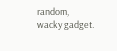random, wacky gadget.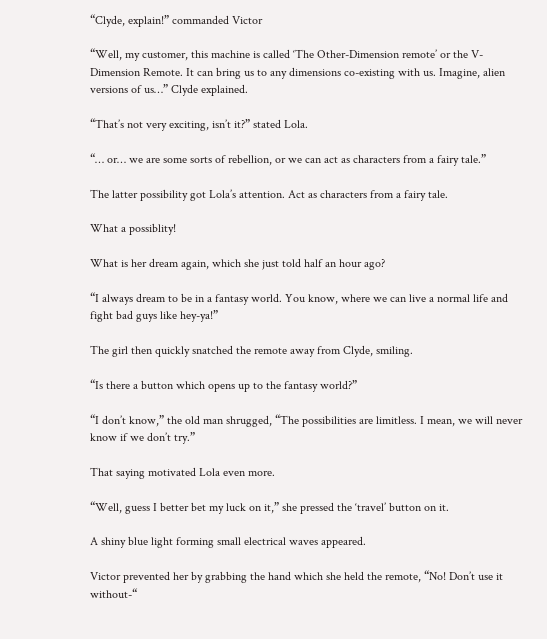“Clyde, explain!” commanded Victor

“Well, my customer, this machine is called ‘The Other-Dimension remote’ or the V-Dimension Remote. It can bring us to any dimensions co-existing with us. Imagine, alien versions of us…” Clyde explained.

“That’s not very exciting, isn’t it?” stated Lola.

“… or… we are some sorts of rebellion, or we can act as characters from a fairy tale.”

The latter possibility got Lola’s attention. Act as characters from a fairy tale.

What a possiblity!

What is her dream again, which she just told half an hour ago?

“I always dream to be in a fantasy world. You know, where we can live a normal life and fight bad guys like hey-ya!”

The girl then quickly snatched the remote away from Clyde, smiling.

“Is there a button which opens up to the fantasy world?”

“I don’t know,” the old man shrugged, “The possibilities are limitless. I mean, we will never know if we don’t try.”

That saying motivated Lola even more.

“Well, guess I better bet my luck on it,” she pressed the ‘travel’ button on it.

A shiny blue light forming small electrical waves appeared.

Victor prevented her by grabbing the hand which she held the remote, “No! Don’t use it without-“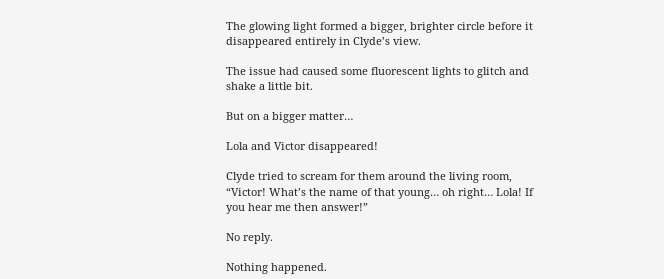The glowing light formed a bigger, brighter circle before it disappeared entirely in Clyde’s view.

The issue had caused some fluorescent lights to glitch and shake a little bit.

But on a bigger matter…

Lola and Victor disappeared!

Clyde tried to scream for them around the living room, “Victor! What’s the name of that young… oh right… Lola! If you hear me then answer!”

No reply.

Nothing happened.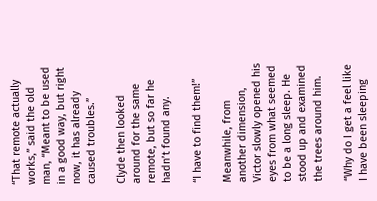“That remote actually works,” said the old man, “Meant to be used in a good way, but right now, it has already caused troubles.”

Clyde then looked around for the same remote, but so far he hadn’t found any.

“I have to find them!”

Meanwhile, from another dimension, Victor slowly opened his eyes from what seemed to be a long sleep. He stood up and examined the trees around him.

“Why do I get a feel like I have been sleeping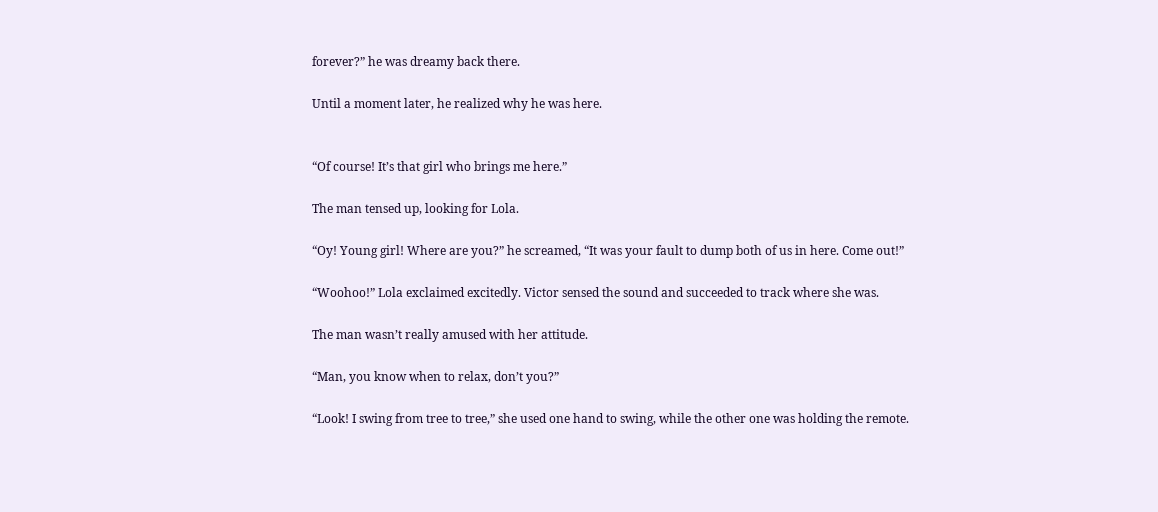forever?” he was dreamy back there.

Until a moment later, he realized why he was here.


“Of course! It’s that girl who brings me here.”

The man tensed up, looking for Lola.

“Oy! Young girl! Where are you?” he screamed, “It was your fault to dump both of us in here. Come out!”

“Woohoo!” Lola exclaimed excitedly. Victor sensed the sound and succeeded to track where she was.

The man wasn’t really amused with her attitude.

“Man, you know when to relax, don’t you?”

“Look! I swing from tree to tree,” she used one hand to swing, while the other one was holding the remote.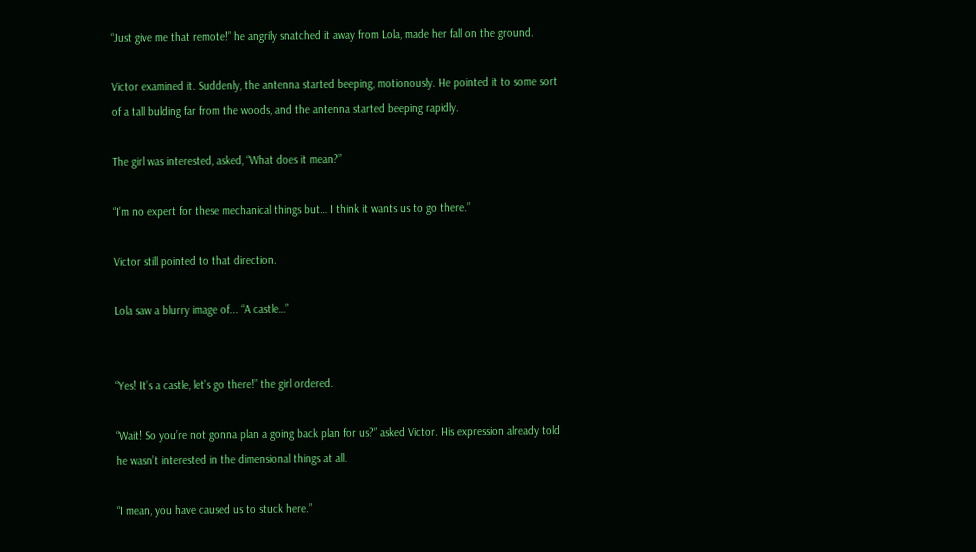“Just give me that remote!” he angrily snatched it away from Lola, made her fall on the ground.

Victor examined it. Suddenly, the antenna started beeping, motionously. He pointed it to some sort of a tall bulding far from the woods, and the antenna started beeping rapidly.

The girl was interested, asked, “What does it mean?”

“I’m no expert for these mechanical things but… I think it wants us to go there.”

Victor still pointed to that direction.

Lola saw a blurry image of... “A castle…”


“Yes! It’s a castle, let’s go there!” the girl ordered.

“Wait! So you’re not gonna plan a going back plan for us?” asked Victor. His expression already told he wasn’t interested in the dimensional things at all.

“I mean, you have caused us to stuck here.”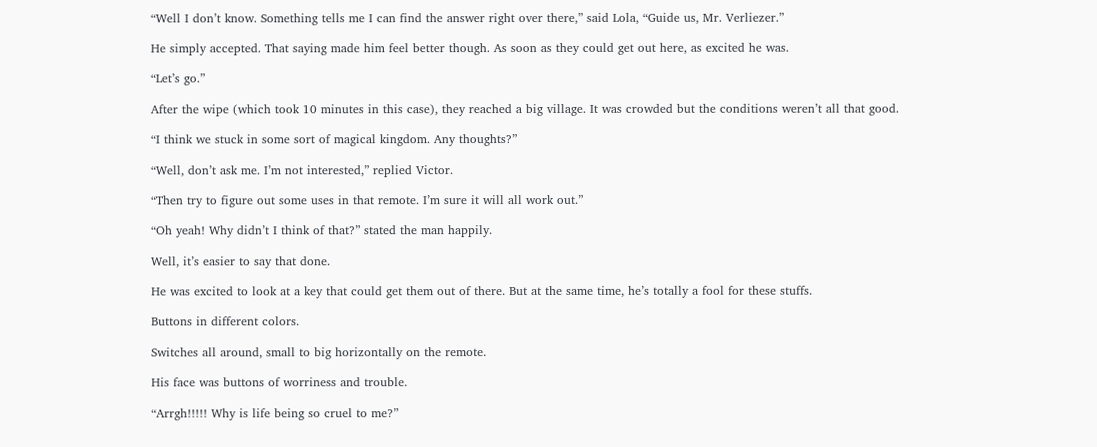“Well I don’t know. Something tells me I can find the answer right over there,” said Lola, “Guide us, Mr. Verliezer.”

He simply accepted. That saying made him feel better though. As soon as they could get out here, as excited he was.

“Let’s go.”

After the wipe (which took 10 minutes in this case), they reached a big village. It was crowded but the conditions weren’t all that good.

“I think we stuck in some sort of magical kingdom. Any thoughts?”

“Well, don’t ask me. I’m not interested,” replied Victor.

“Then try to figure out some uses in that remote. I’m sure it will all work out.”

“Oh yeah! Why didn’t I think of that?” stated the man happily.

Well, it’s easier to say that done.

He was excited to look at a key that could get them out of there. But at the same time, he’s totally a fool for these stuffs.

Buttons in different colors.

Switches all around, small to big horizontally on the remote.

His face was buttons of worriness and trouble.

“Arrgh!!!!! Why is life being so cruel to me?”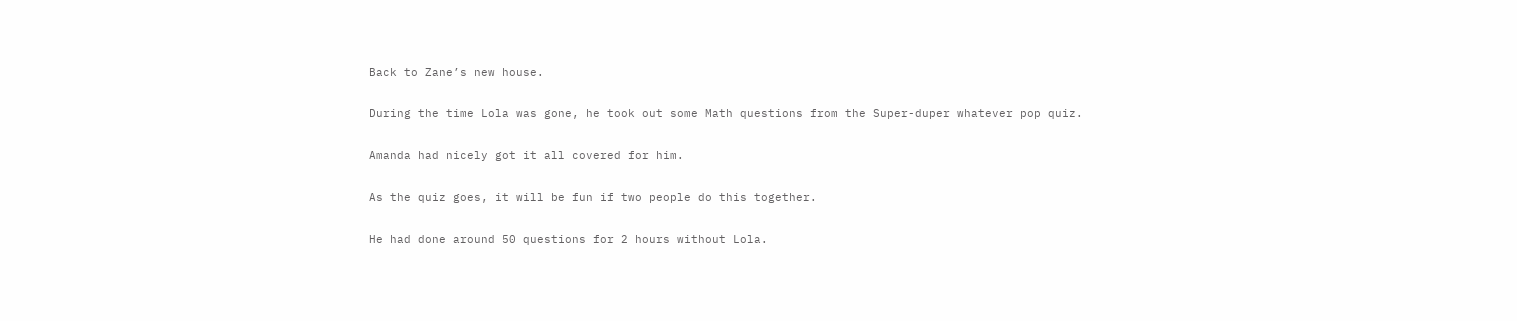Back to Zane’s new house.

During the time Lola was gone, he took out some Math questions from the Super-duper whatever pop quiz.

Amanda had nicely got it all covered for him.

As the quiz goes, it will be fun if two people do this together.

He had done around 50 questions for 2 hours without Lola.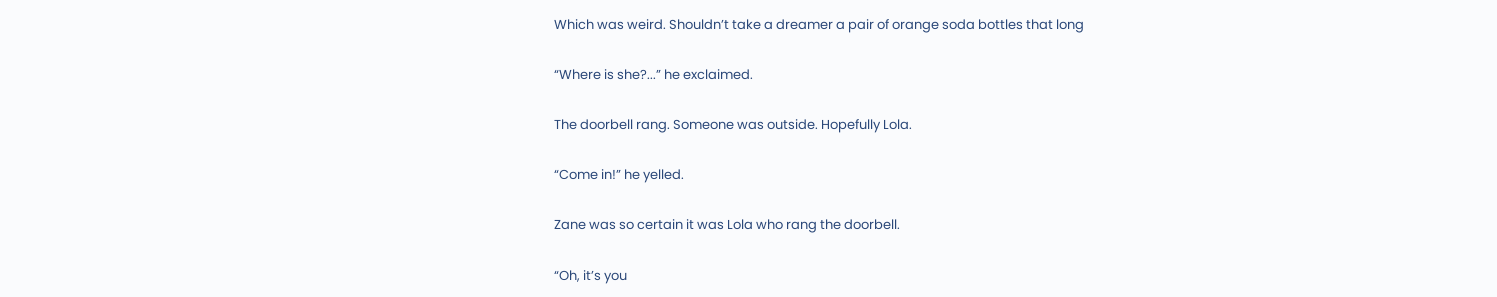Which was weird. Shouldn’t take a dreamer a pair of orange soda bottles that long

“Where is she?...” he exclaimed.

The doorbell rang. Someone was outside. Hopefully Lola.

“Come in!” he yelled.

Zane was so certain it was Lola who rang the doorbell.

“Oh, it’s you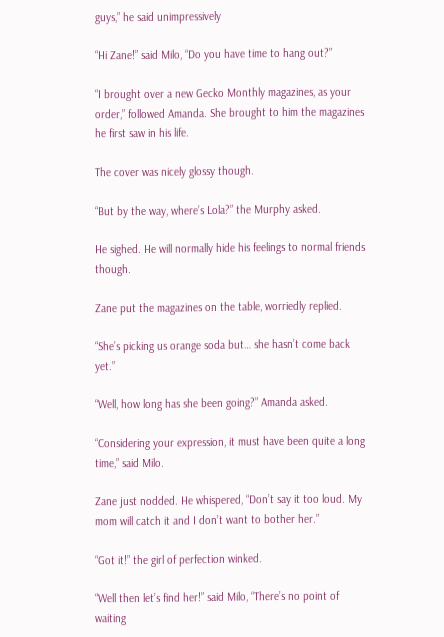guys,” he said unimpressively

“Hi Zane!” said Milo, “Do you have time to hang out?”

“I brought over a new Gecko Monthly magazines, as your order,” followed Amanda. She brought to him the magazines he first saw in his life.

The cover was nicely glossy though.

“But by the way, where’s Lola?” the Murphy asked.

He sighed. He will normally hide his feelings to normal friends though.

Zane put the magazines on the table, worriedly replied.

“She’s picking us orange soda but… she hasn’t come back yet.”

“Well, how long has she been going?” Amanda asked.

“Considering your expression, it must have been quite a long time,” said Milo.

Zane just nodded. He whispered, “Don’t say it too loud. My mom will catch it and I don’t want to bother her.”

“Got it!” the girl of perfection winked.

“Well then let’s find her!” said Milo, “There’s no point of waiting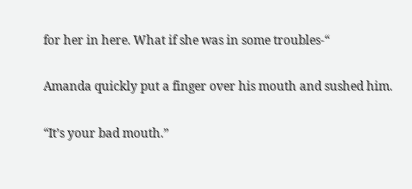for her in here. What if she was in some troubles-“

Amanda quickly put a finger over his mouth and sushed him.

“It’s your bad mouth.”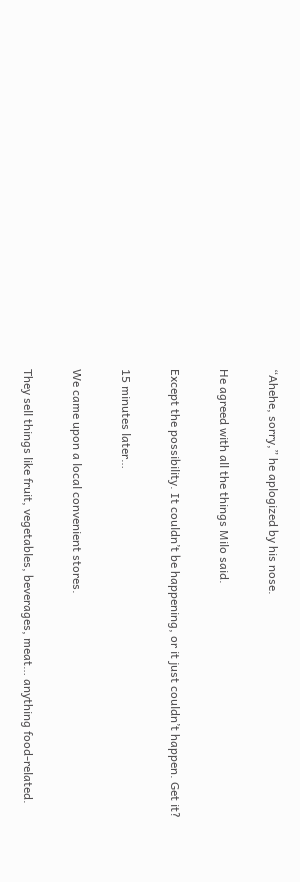“Ahehe, sorry,” he aplogized by his nose.

He agreed with all the things Milo said.

Except the possibility. It couldn’t be happening, or it just couldn’t happen. Get it?

15 minutes later…

We came upon a local convenient stores.

They sell things like fruit, vegetables, beverages, meat… anything food-related.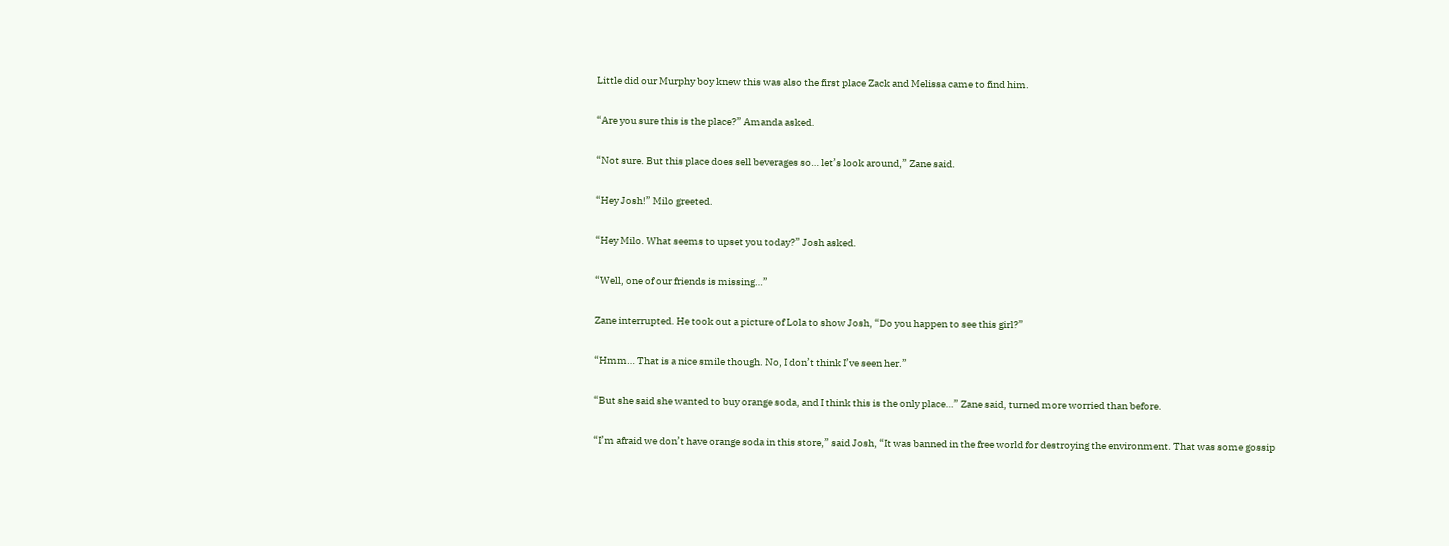Little did our Murphy boy knew this was also the first place Zack and Melissa came to find him.

“Are you sure this is the place?” Amanda asked.

“Not sure. But this place does sell beverages so… let’s look around,” Zane said.

“Hey Josh!” Milo greeted.

“Hey Milo. What seems to upset you today?” Josh asked.

“Well, one of our friends is missing…”

Zane interrupted. He took out a picture of Lola to show Josh, “Do you happen to see this girl?”

“Hmm… That is a nice smile though. No, I don’t think I’ve seen her.”

“But she said she wanted to buy orange soda, and I think this is the only place…” Zane said, turned more worried than before.

“I’m afraid we don’t have orange soda in this store,” said Josh, “It was banned in the free world for destroying the environment. That was some gossip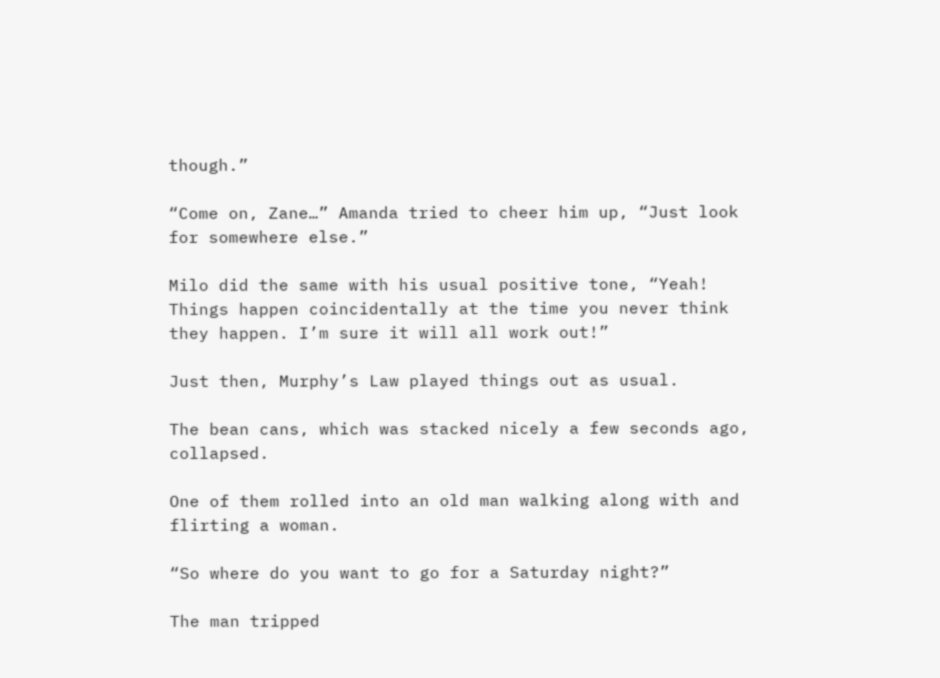though.”

“Come on, Zane…” Amanda tried to cheer him up, “Just look for somewhere else.”

Milo did the same with his usual positive tone, “Yeah! Things happen coincidentally at the time you never think they happen. I’m sure it will all work out!”

Just then, Murphy’s Law played things out as usual.

The bean cans, which was stacked nicely a few seconds ago, collapsed.

One of them rolled into an old man walking along with and flirting a woman.

“So where do you want to go for a Saturday night?”

The man tripped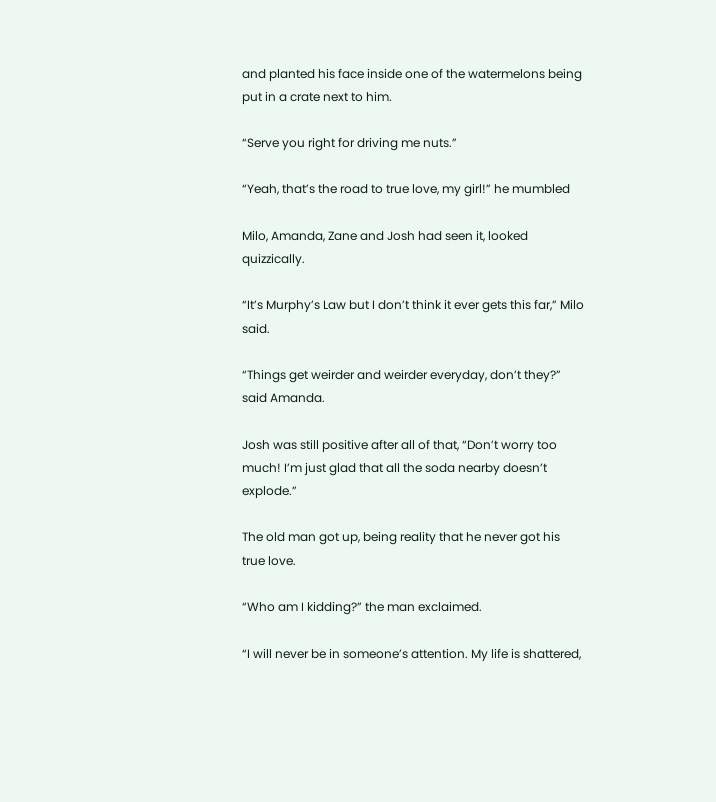and planted his face inside one of the watermelons being put in a crate next to him.

“Serve you right for driving me nuts.”

“Yeah, that’s the road to true love, my girl!” he mumbled

Milo, Amanda, Zane and Josh had seen it, looked quizzically.

“It’s Murphy’s Law but I don’t think it ever gets this far,” Milo said.

“Things get weirder and weirder everyday, don’t they?” said Amanda.

Josh was still positive after all of that, “Don’t worry too much! I’m just glad that all the soda nearby doesn’t explode.”

The old man got up, being reality that he never got his true love.

“Who am I kidding?” the man exclaimed.

“I will never be in someone’s attention. My life is shattered,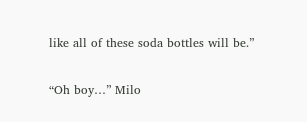like all of these soda bottles will be.”

“Oh boy…” Milo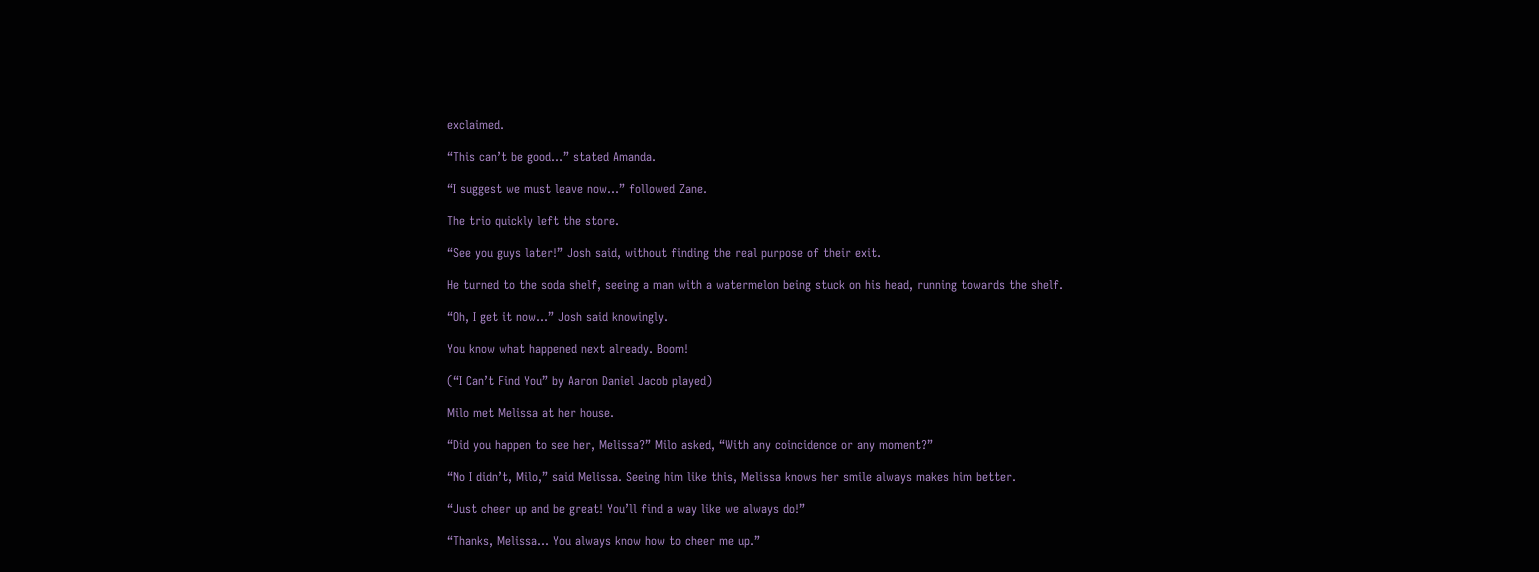exclaimed.

“This can’t be good…” stated Amanda.

“I suggest we must leave now…” followed Zane.

The trio quickly left the store.

“See you guys later!” Josh said, without finding the real purpose of their exit.

He turned to the soda shelf, seeing a man with a watermelon being stuck on his head, running towards the shelf.

“Oh, I get it now…” Josh said knowingly.

You know what happened next already. Boom!

(“I Can’t Find You” by Aaron Daniel Jacob played)

Milo met Melissa at her house.

“Did you happen to see her, Melissa?” Milo asked, “With any coincidence or any moment?”

“No I didn’t, Milo,” said Melissa. Seeing him like this, Melissa knows her smile always makes him better.

“Just cheer up and be great! You’ll find a way like we always do!”

“Thanks, Melissa… You always know how to cheer me up.”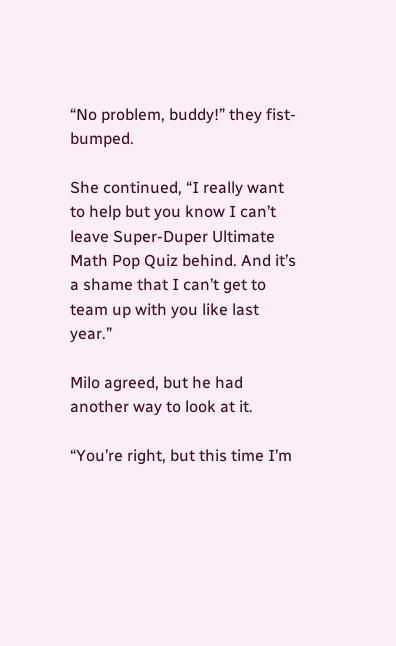“No problem, buddy!” they fist-bumped.

She continued, “I really want to help but you know I can’t leave Super-Duper Ultimate Math Pop Quiz behind. And it’s a shame that I can’t get to team up with you like last year.”

Milo agreed, but he had another way to look at it.

“You’re right, but this time I’m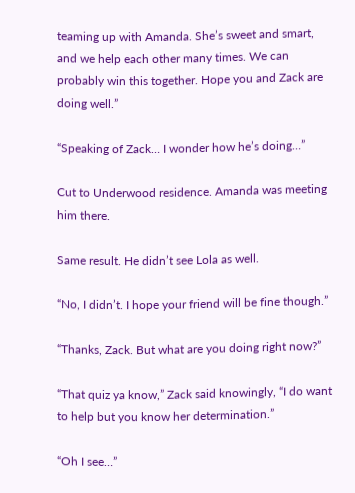teaming up with Amanda. She’s sweet and smart, and we help each other many times. We can probably win this together. Hope you and Zack are doing well.”

“Speaking of Zack… I wonder how he’s doing…”

Cut to Underwood residence. Amanda was meeting him there.

Same result. He didn’t see Lola as well.

“No, I didn’t. I hope your friend will be fine though.”

“Thanks, Zack. But what are you doing right now?”

“That quiz ya know,” Zack said knowingly, “I do want to help but you know her determination.”

“Oh I see…”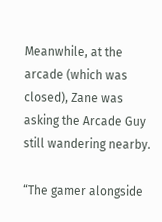Meanwhile, at the arcade (which was closed), Zane was asking the Arcade Guy still wandering nearby.

“The gamer alongside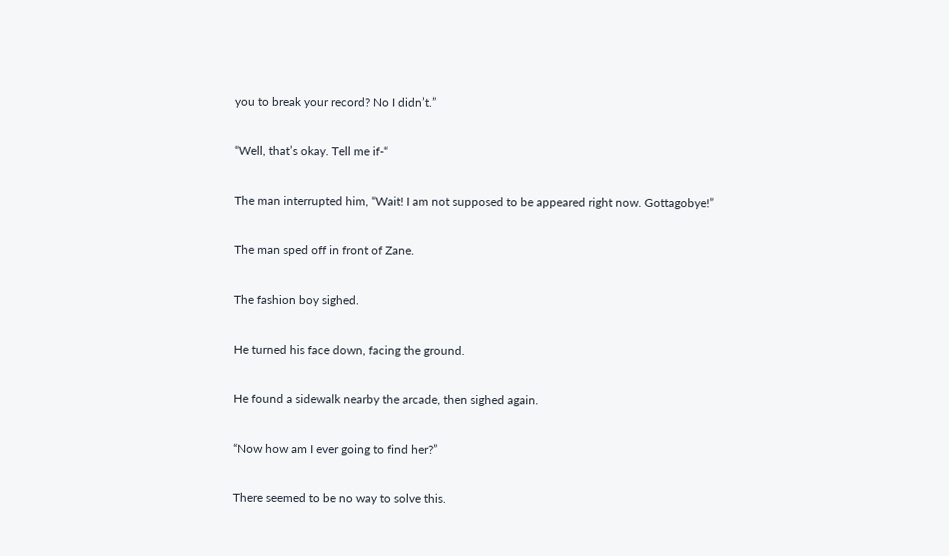you to break your record? No I didn’t.”

“Well, that’s okay. Tell me if-“

The man interrupted him, “Wait! I am not supposed to be appeared right now. Gottagobye!”

The man sped off in front of Zane.

The fashion boy sighed.

He turned his face down, facing the ground.

He found a sidewalk nearby the arcade, then sighed again.

“Now how am I ever going to find her?”

There seemed to be no way to solve this.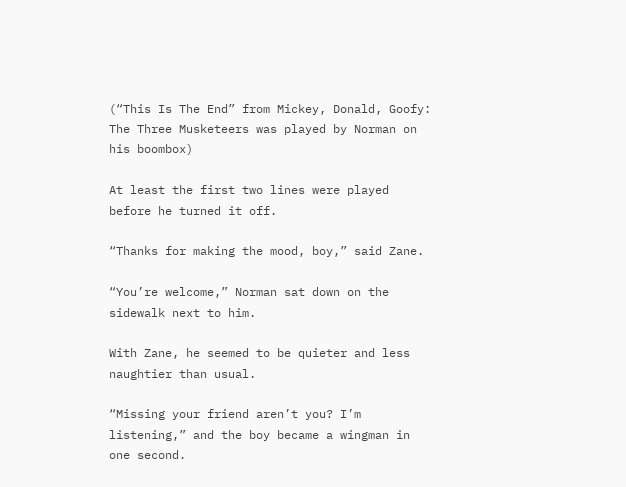(“This Is The End” from Mickey, Donald, Goofy: The Three Musketeers was played by Norman on his boombox)

At least the first two lines were played before he turned it off.

“Thanks for making the mood, boy,” said Zane.

“You’re welcome,” Norman sat down on the sidewalk next to him.

With Zane, he seemed to be quieter and less naughtier than usual.

“Missing your friend aren’t you? I’m listening,” and the boy became a wingman in one second.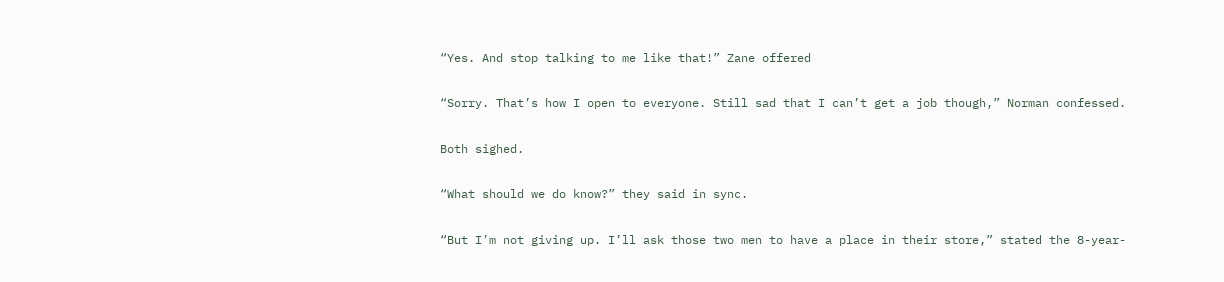“Yes. And stop talking to me like that!” Zane offered

“Sorry. That’s how I open to everyone. Still sad that I can’t get a job though,” Norman confessed.

Both sighed.

“What should we do know?” they said in sync.

“But I’m not giving up. I’ll ask those two men to have a place in their store,” stated the 8-year-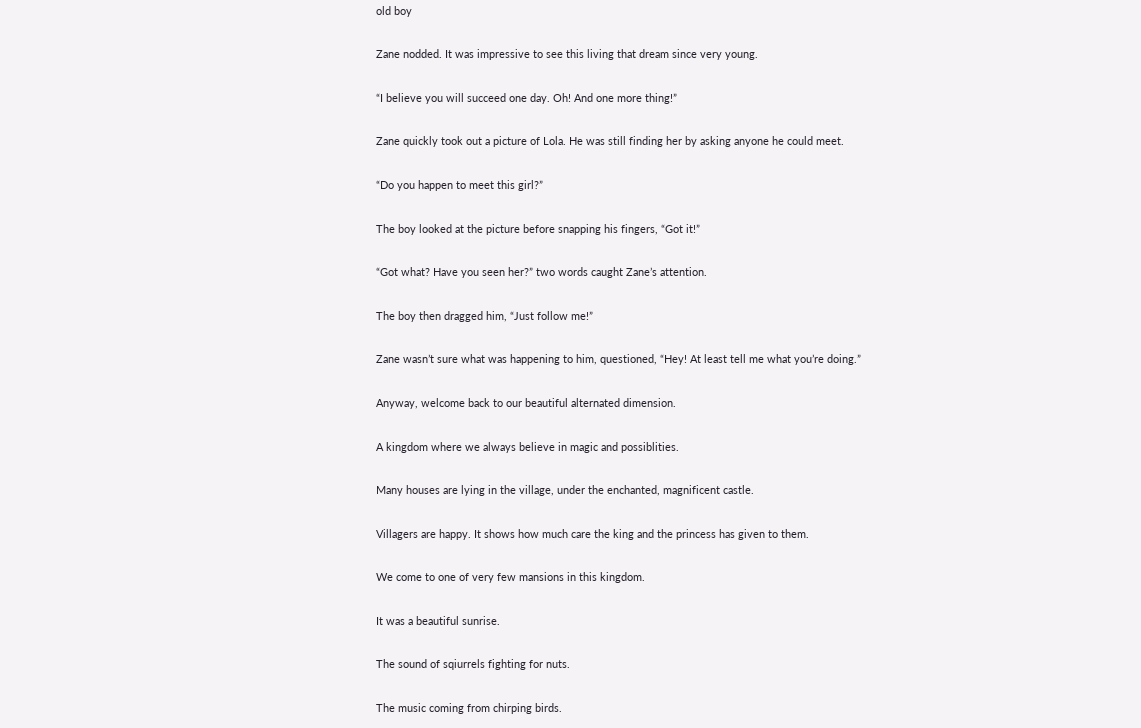old boy

Zane nodded. It was impressive to see this living that dream since very young.

“I believe you will succeed one day. Oh! And one more thing!”

Zane quickly took out a picture of Lola. He was still finding her by asking anyone he could meet.

“Do you happen to meet this girl?”

The boy looked at the picture before snapping his fingers, “Got it!”

“Got what? Have you seen her?” two words caught Zane’s attention.

The boy then dragged him, “Just follow me!”

Zane wasn’t sure what was happening to him, questioned, “Hey! At least tell me what you’re doing.”

Anyway, welcome back to our beautiful alternated dimension.

A kingdom where we always believe in magic and possiblities.

Many houses are lying in the village, under the enchanted, magnificent castle.

Villagers are happy. It shows how much care the king and the princess has given to them.

We come to one of very few mansions in this kingdom.

It was a beautiful sunrise.

The sound of sqiurrels fighting for nuts.

The music coming from chirping birds.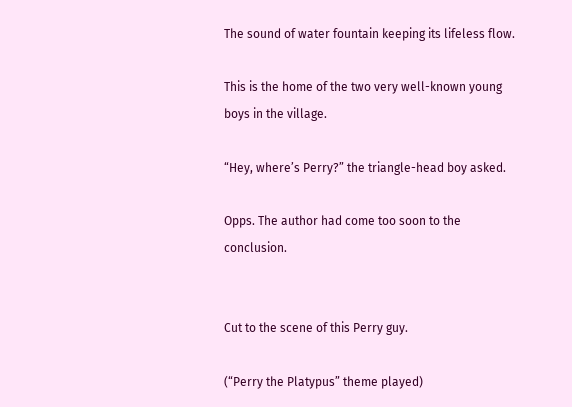The sound of water fountain keeping its lifeless flow.

This is the home of the two very well-known young boys in the village.

“Hey, where’s Perry?” the triangle-head boy asked.

Opps. The author had come too soon to the conclusion.


Cut to the scene of this Perry guy.

(“Perry the Platypus” theme played)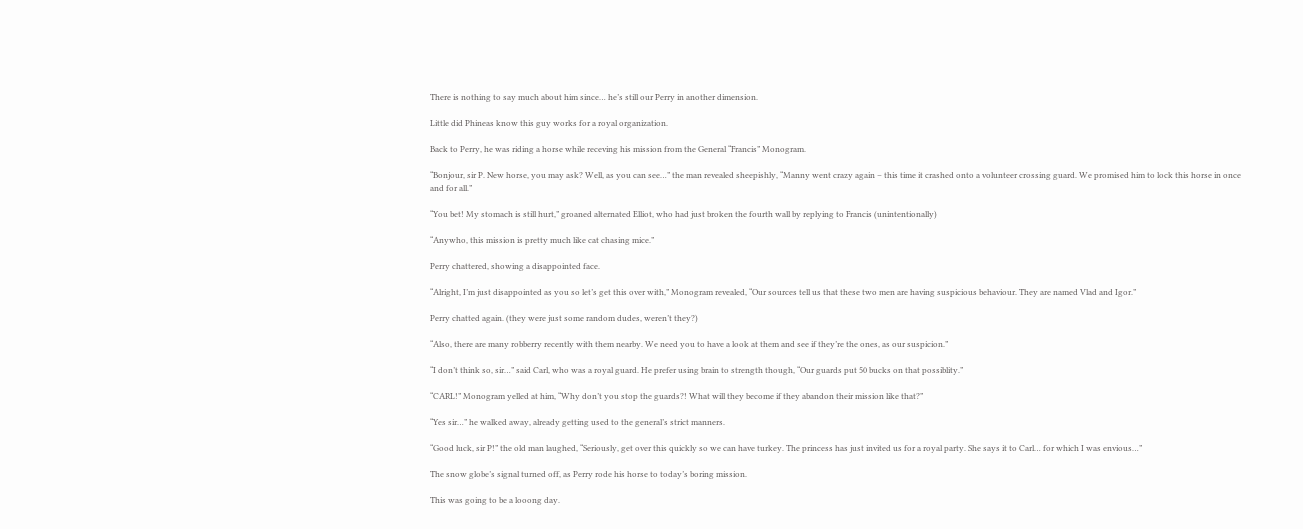There is nothing to say much about him since… he’s still our Perry in another dimension.

Little did Phineas know this guy works for a royal organization.

Back to Perry, he was riding a horse while receving his mission from the General “Francis” Monogram.

“Bonjour, sir P. New horse, you may ask? Well, as you can see…” the man revealed sheepishly, “Manny went crazy again – this time it crashed onto a volunteer crossing guard. We promised him to lock this horse in once and for all.”

“You bet! My stomach is still hurt,” groaned alternated Elliot, who had just broken the fourth wall by replying to Francis (unintentionally)

“Anywho, this mission is pretty much like cat chasing mice.”

Perry chattered, showing a disappointed face.

“Alright, I’m just disappointed as you so let’s get this over with,” Monogram revealed, “Our sources tell us that these two men are having suspicious behaviour. They are named Vlad and Igor.”

Perry chatted again. (they were just some random dudes, weren’t they?)

“Also, there are many robberry recently with them nearby. We need you to have a look at them and see if they’re the ones, as our suspicion.”

“I don’t think so, sir…” said Carl, who was a royal guard. He prefer using brain to strength though, “Our guards put 50 bucks on that possiblity.”

“CARL!” Monogram yelled at him, “Why don’t you stop the guards?! What will they become if they abandon their mission like that?”

“Yes sir…” he walked away, already getting used to the general’s strict manners.

“Good luck, sir P!” the old man laughed, “Seriously, get over this quickly so we can have turkey. The princess has just invited us for a royal party. She says it to Carl… for which I was envious…”

The snow globe’s signal turned off, as Perry rode his horse to today’s boring mission.

This was going to be a looong day.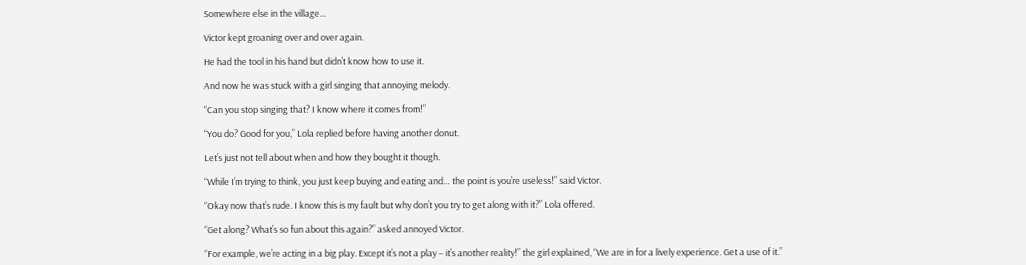Somewhere else in the village…

Victor kept groaning over and over again.

He had the tool in his hand but didn’t know how to use it.

And now he was stuck with a girl singing that annoying melody.

“Can you stop singing that? I know where it comes from!”

“You do? Good for you,” Lola replied before having another donut.

Let’s just not tell about when and how they bought it though.

“While I’m trying to think, you just keep buying and eating and… the point is you’re useless!” said Victor.

“Okay now that’s rude. I know this is my fault but why don’t you try to get along with it?” Lola offered.

“Get along? What’s so fun about this again?” asked annoyed Victor.

“For example, we’re acting in a big play. Except it’s not a play – it’s another reality!” the girl explained, “We are in for a lively experience. Get a use of it.”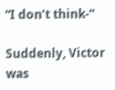“I don’t think-“

Suddenly, Victor was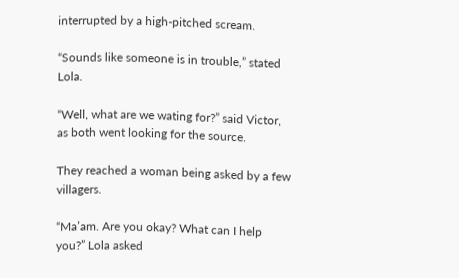interrupted by a high-pitched scream.

“Sounds like someone is in trouble,” stated Lola.

“Well, what are we wating for?” said Victor, as both went looking for the source.

They reached a woman being asked by a few villagers.

“Ma’am. Are you okay? What can I help you?” Lola asked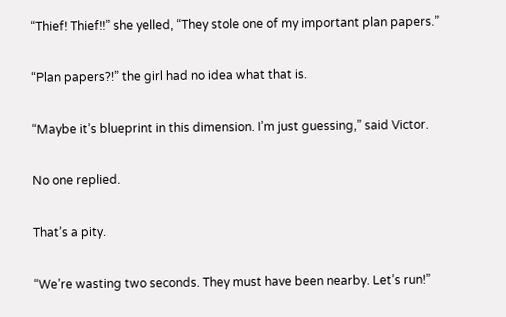“Thief! Thief!!” she yelled, “They stole one of my important plan papers.”

“Plan papers?!” the girl had no idea what that is.

“Maybe it’s blueprint in this dimension. I’m just guessing,” said Victor.

No one replied.

That’s a pity.

“We’re wasting two seconds. They must have been nearby. Let’s run!”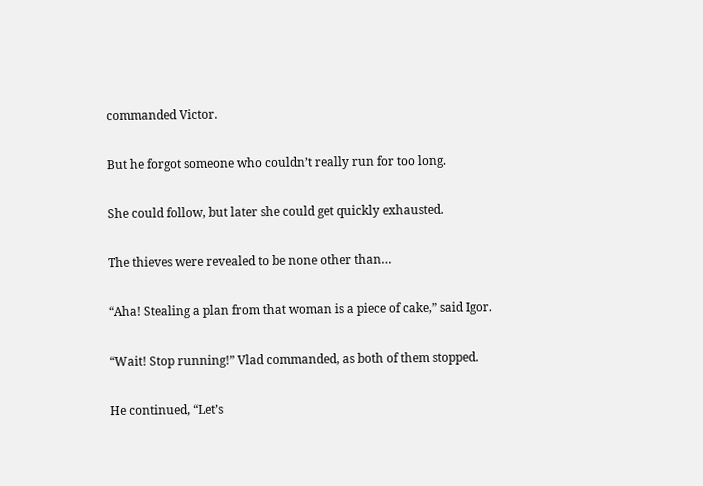commanded Victor.

But he forgot someone who couldn’t really run for too long.

She could follow, but later she could get quickly exhausted.

The thieves were revealed to be none other than…

“Aha! Stealing a plan from that woman is a piece of cake,” said Igor.

“Wait! Stop running!” Vlad commanded, as both of them stopped.

He continued, “Let’s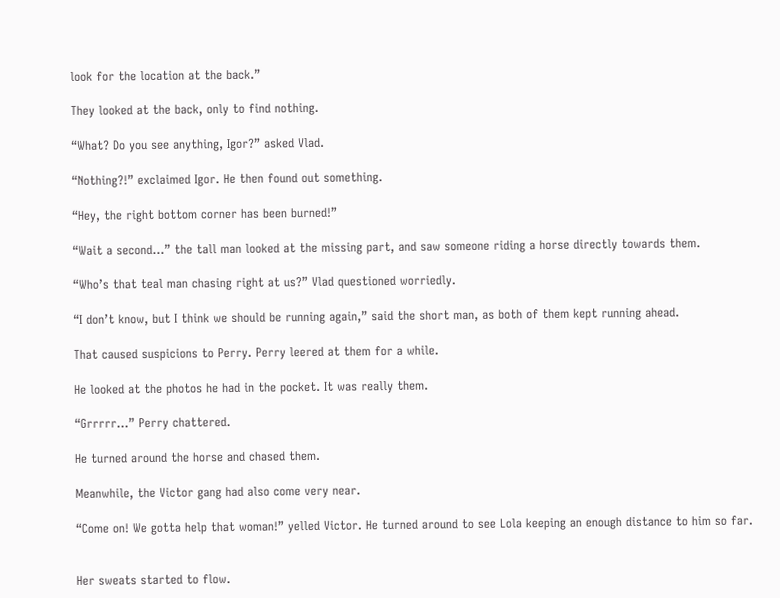look for the location at the back.”

They looked at the back, only to find nothing.

“What? Do you see anything, Igor?” asked Vlad.

“Nothing?!” exclaimed Igor. He then found out something.

“Hey, the right bottom corner has been burned!”

“Wait a second…” the tall man looked at the missing part, and saw someone riding a horse directly towards them.

“Who’s that teal man chasing right at us?” Vlad questioned worriedly.

“I don’t know, but I think we should be running again,” said the short man, as both of them kept running ahead.

That caused suspicions to Perry. Perry leered at them for a while.

He looked at the photos he had in the pocket. It was really them.

“Grrrrr…” Perry chattered.

He turned around the horse and chased them.

Meanwhile, the Victor gang had also come very near.

“Come on! We gotta help that woman!” yelled Victor. He turned around to see Lola keeping an enough distance to him so far.


Her sweats started to flow.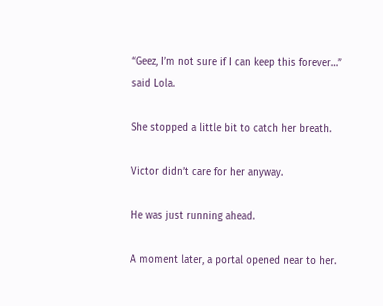“Geez, I’m not sure if I can keep this forever…” said Lola.

She stopped a little bit to catch her breath.

Victor didn’t care for her anyway.

He was just running ahead.

A moment later, a portal opened near to her.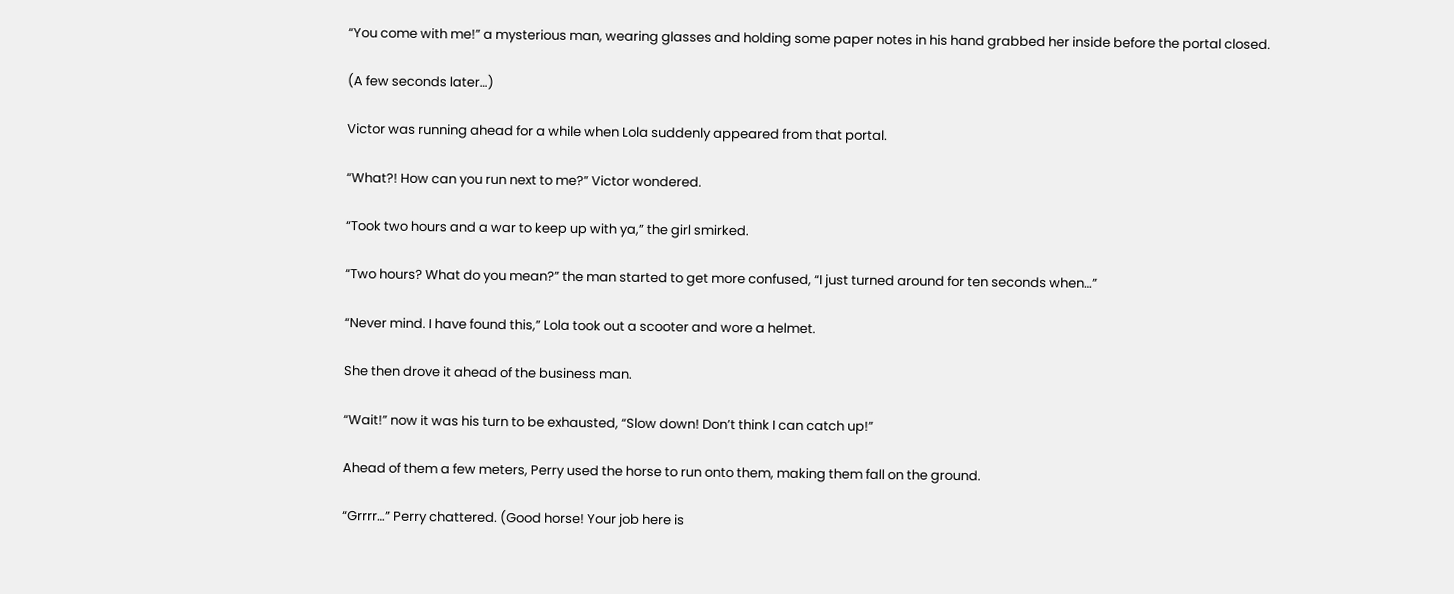“You come with me!” a mysterious man, wearing glasses and holding some paper notes in his hand grabbed her inside before the portal closed.

(A few seconds later…)

Victor was running ahead for a while when Lola suddenly appeared from that portal.

“What?! How can you run next to me?” Victor wondered.

“Took two hours and a war to keep up with ya,” the girl smirked.

“Two hours? What do you mean?” the man started to get more confused, “I just turned around for ten seconds when…”

“Never mind. I have found this,” Lola took out a scooter and wore a helmet.

She then drove it ahead of the business man.

“Wait!” now it was his turn to be exhausted, “Slow down! Don’t think I can catch up!”

Ahead of them a few meters, Perry used the horse to run onto them, making them fall on the ground.

“Grrrr…” Perry chattered. (Good horse! Your job here is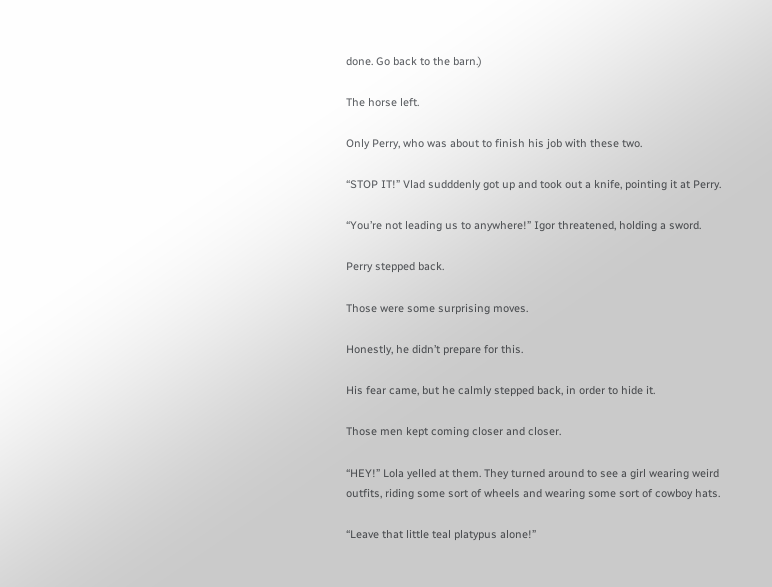done. Go back to the barn.)

The horse left.

Only Perry, who was about to finish his job with these two.

“STOP IT!” Vlad sudddenly got up and took out a knife, pointing it at Perry.

“You’re not leading us to anywhere!” Igor threatened, holding a sword.

Perry stepped back.

Those were some surprising moves.

Honestly, he didn’t prepare for this.

His fear came, but he calmly stepped back, in order to hide it.

Those men kept coming closer and closer.

“HEY!” Lola yelled at them. They turned around to see a girl wearing weird outfits, riding some sort of wheels and wearing some sort of cowboy hats.

“Leave that little teal platypus alone!”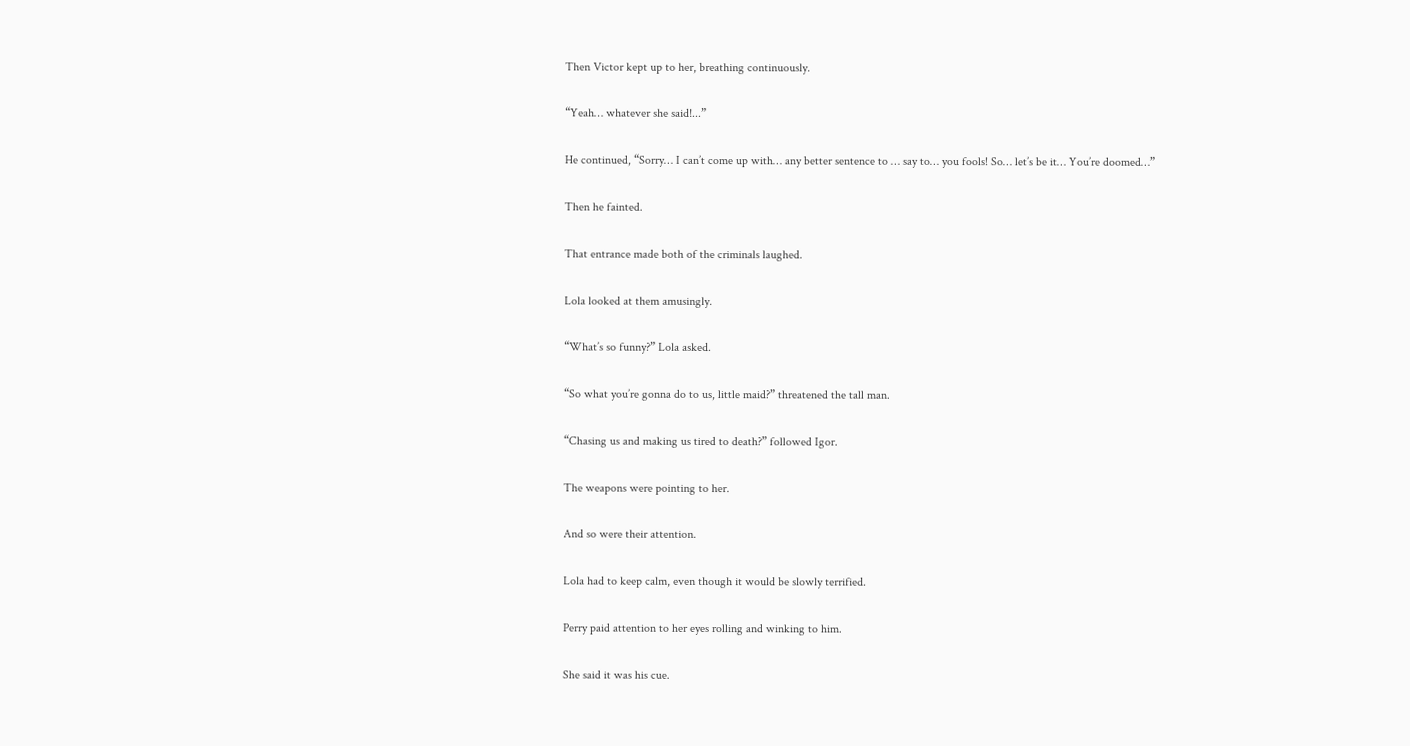Then Victor kept up to her, breathing continuously.

“Yeah… whatever she said!...”

He continued, “Sorry… I can’t come up with… any better sentence to … say to… you fools! So… let’s be it… You’re doomed…”

Then he fainted.

That entrance made both of the criminals laughed.

Lola looked at them amusingly.

“What’s so funny?” Lola asked.

“So what you’re gonna do to us, little maid?” threatened the tall man.

“Chasing us and making us tired to death?” followed Igor.

The weapons were pointing to her.

And so were their attention.

Lola had to keep calm, even though it would be slowly terrified.

Perry paid attention to her eyes rolling and winking to him.

She said it was his cue.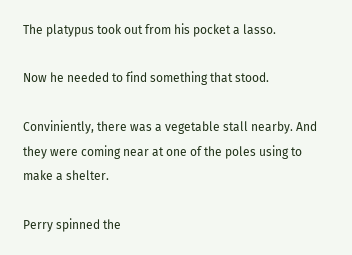The platypus took out from his pocket a lasso.

Now he needed to find something that stood.

Conviniently, there was a vegetable stall nearby. And they were coming near at one of the poles using to make a shelter.

Perry spinned the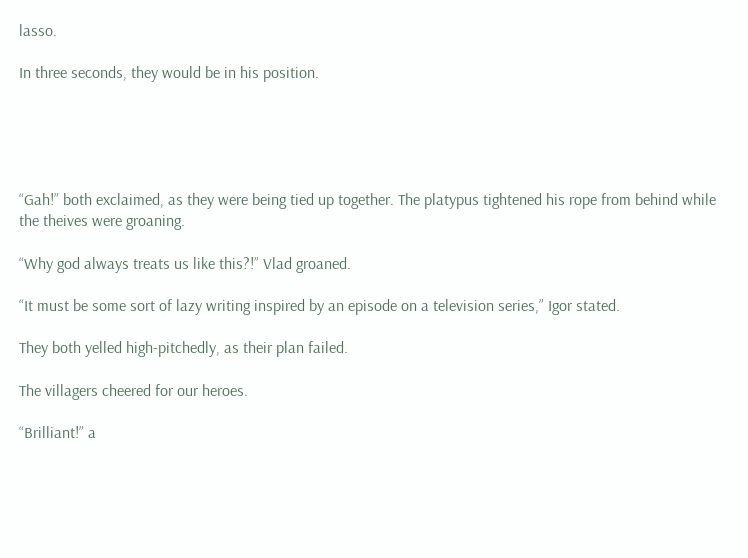lasso.

In three seconds, they would be in his position.





“Gah!” both exclaimed, as they were being tied up together. The platypus tightened his rope from behind while the theives were groaning.

“Why god always treats us like this?!” Vlad groaned.

“It must be some sort of lazy writing inspired by an episode on a television series,” Igor stated.

They both yelled high-pitchedly, as their plan failed.

The villagers cheered for our heroes.

“Brilliant!” a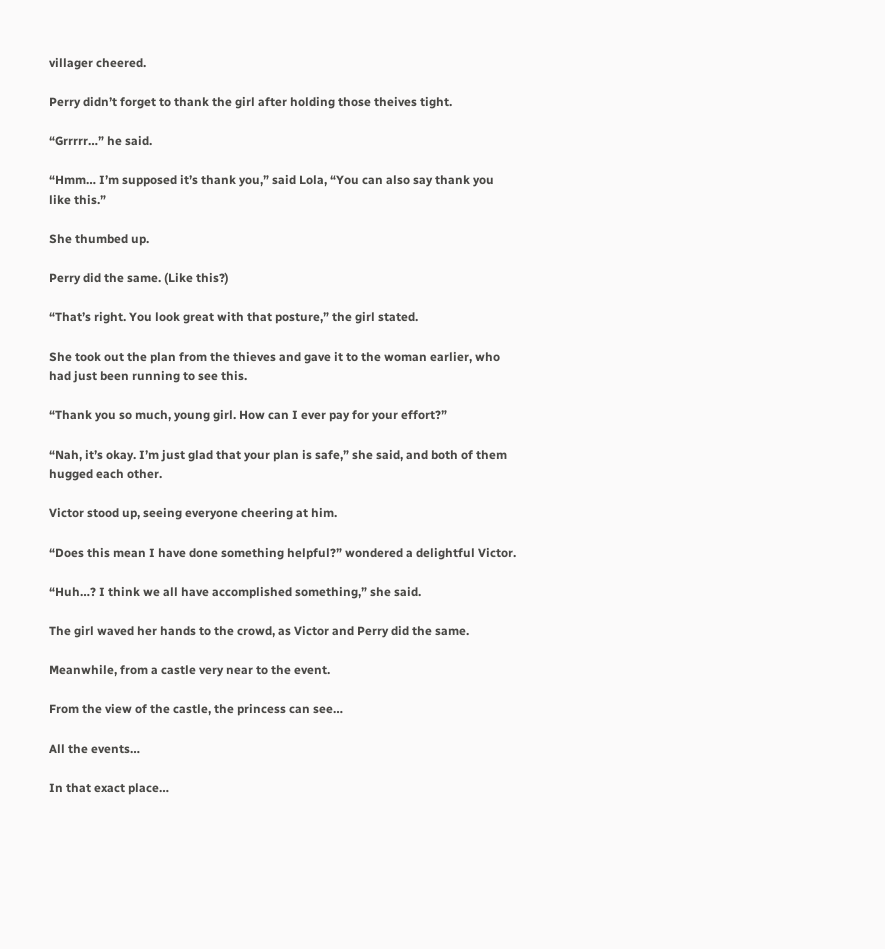villager cheered.

Perry didn’t forget to thank the girl after holding those theives tight.

“Grrrrr…” he said.

“Hmm… I’m supposed it’s thank you,” said Lola, “You can also say thank you like this.”

She thumbed up.

Perry did the same. (Like this?)

“That’s right. You look great with that posture,” the girl stated.

She took out the plan from the thieves and gave it to the woman earlier, who had just been running to see this.

“Thank you so much, young girl. How can I ever pay for your effort?”

“Nah, it’s okay. I’m just glad that your plan is safe,” she said, and both of them hugged each other.

Victor stood up, seeing everyone cheering at him.

“Does this mean I have done something helpful?” wondered a delightful Victor.

“Huh…? I think we all have accomplished something,” she said.

The girl waved her hands to the crowd, as Victor and Perry did the same.

Meanwhile, from a castle very near to the event.

From the view of the castle, the princess can see…

All the events…

In that exact place…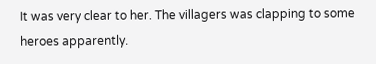It was very clear to her. The villagers was clapping to some heroes apparently.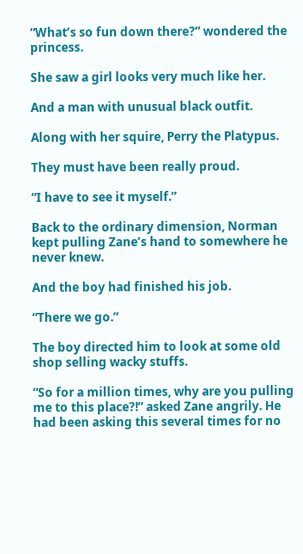“What’s so fun down there?” wondered the princess.

She saw a girl looks very much like her.

And a man with unusual black outfit.

Along with her squire, Perry the Platypus.

They must have been really proud.

“I have to see it myself.”

Back to the ordinary dimension, Norman kept pulling Zane’s hand to somewhere he never knew.

And the boy had finished his job.

“There we go.”

The boy directed him to look at some old shop selling wacky stuffs.

“So for a million times, why are you pulling me to this place?!” asked Zane angrily. He had been asking this several times for no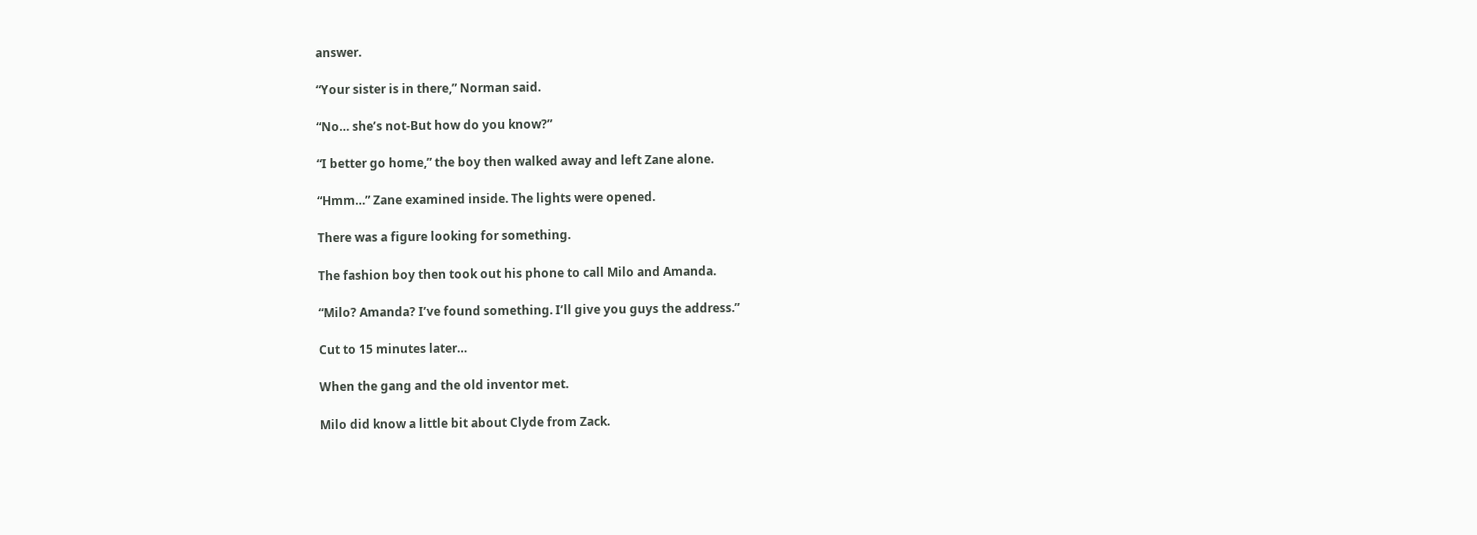answer.

“Your sister is in there,” Norman said.

“No… she’s not-But how do you know?”

“I better go home,” the boy then walked away and left Zane alone.

“Hmm…” Zane examined inside. The lights were opened.

There was a figure looking for something.

The fashion boy then took out his phone to call Milo and Amanda.

“Milo? Amanda? I’ve found something. I’ll give you guys the address.”

Cut to 15 minutes later…

When the gang and the old inventor met.

Milo did know a little bit about Clyde from Zack.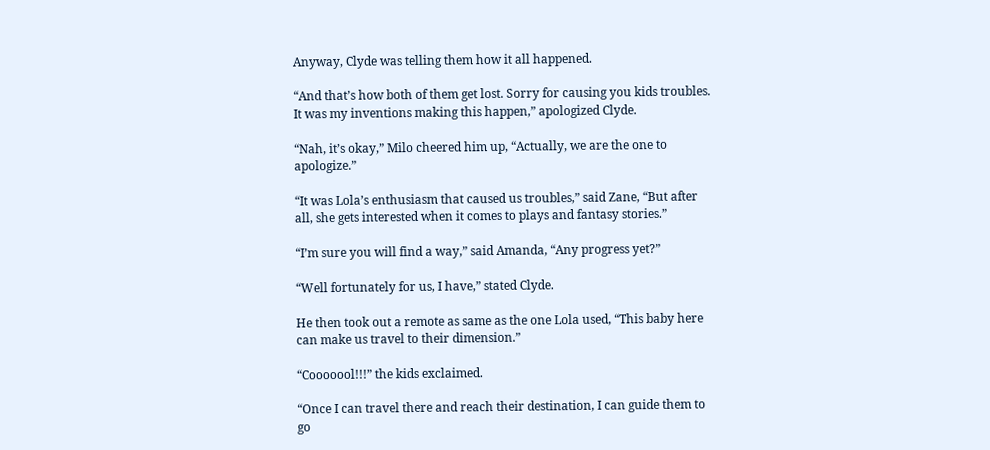Anyway, Clyde was telling them how it all happened.

“And that’s how both of them get lost. Sorry for causing you kids troubles. It was my inventions making this happen,” apologized Clyde.

“Nah, it’s okay,” Milo cheered him up, “Actually, we are the one to apologize.”

“It was Lola’s enthusiasm that caused us troubles,” said Zane, “But after all, she gets interested when it comes to plays and fantasy stories.”

“I’m sure you will find a way,” said Amanda, “Any progress yet?”

“Well fortunately for us, I have,” stated Clyde.

He then took out a remote as same as the one Lola used, “This baby here can make us travel to their dimension.”

“Cooooool!!!” the kids exclaimed.

“Once I can travel there and reach their destination, I can guide them to go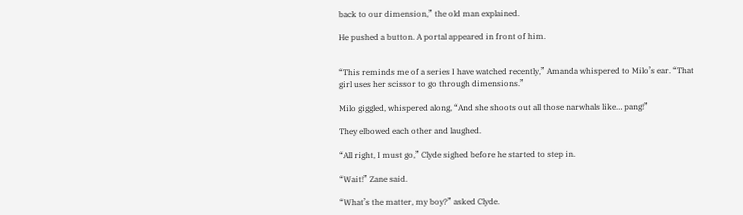back to our dimension,” the old man explained.

He pushed a button. A portal appeared in front of him.


“This reminds me of a series I have watched recently,” Amanda whispered to Milo’s ear. “That girl uses her scissor to go through dimensions.”

Milo giggled, whispered along, “And she shoots out all those narwhals like… pang!”

They elbowed each other and laughed.

“All right, I must go,” Clyde sighed before he started to step in.

“Wait!” Zane said.

“What’s the matter, my boy?” asked Clyde.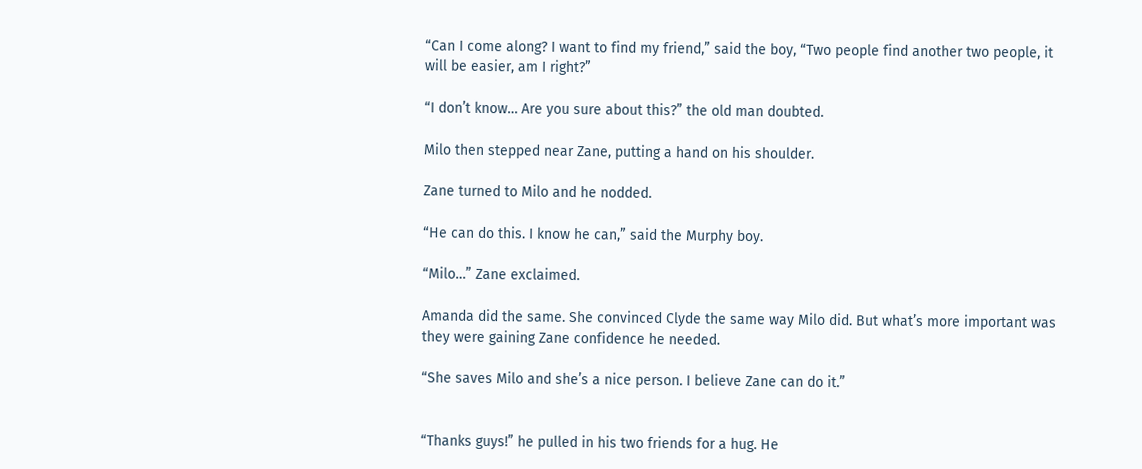“Can I come along? I want to find my friend,” said the boy, “Two people find another two people, it will be easier, am I right?”

“I don’t know… Are you sure about this?” the old man doubted.

Milo then stepped near Zane, putting a hand on his shoulder.

Zane turned to Milo and he nodded.

“He can do this. I know he can,” said the Murphy boy.

“Milo…” Zane exclaimed.

Amanda did the same. She convinced Clyde the same way Milo did. But what’s more important was they were gaining Zane confidence he needed.

“She saves Milo and she’s a nice person. I believe Zane can do it.”


“Thanks guys!” he pulled in his two friends for a hug. He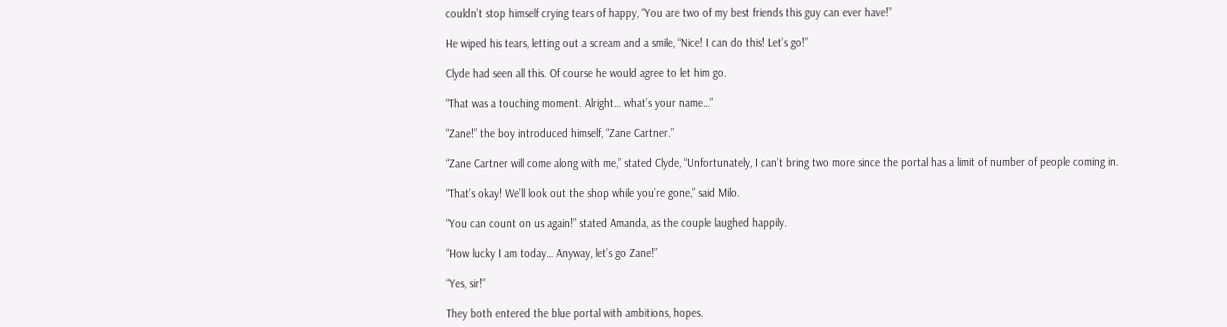couldn’t stop himself crying tears of happy, “You are two of my best friends this guy can ever have!”

He wiped his tears, letting out a scream and a smile, “Nice! I can do this! Let’s go!”

Clyde had seen all this. Of course he would agree to let him go.

“That was a touching moment. Alright… what’s your name…”

“Zane!” the boy introduced himself, “Zane Cartner.”

“Zane Cartner will come along with me,” stated Clyde, “Unfortunately, I can’t bring two more since the portal has a limit of number of people coming in.

“That’s okay! We’ll look out the shop while you’re gone,” said Milo.

“You can count on us again!” stated Amanda, as the couple laughed happily.

“How lucky I am today… Anyway, let’s go Zane!”

“Yes, sir!”

They both entered the blue portal with ambitions, hopes.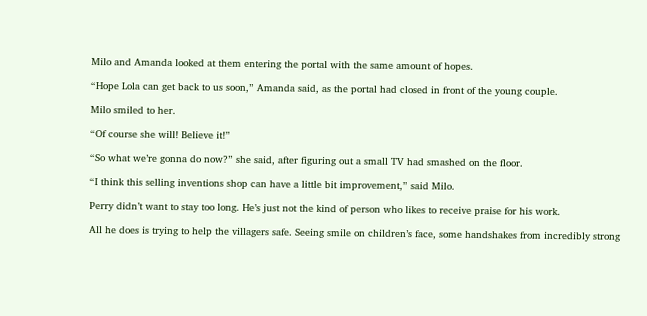Milo and Amanda looked at them entering the portal with the same amount of hopes.

“Hope Lola can get back to us soon,” Amanda said, as the portal had closed in front of the young couple.

Milo smiled to her.

“Of course she will! Believe it!”

“So what we’re gonna do now?” she said, after figuring out a small TV had smashed on the floor.

“I think this selling inventions shop can have a little bit improvement,” said Milo.

Perry didn’t want to stay too long. He’s just not the kind of person who likes to receive praise for his work.

All he does is trying to help the villagers safe. Seeing smile on children’s face, some handshakes from incredibly strong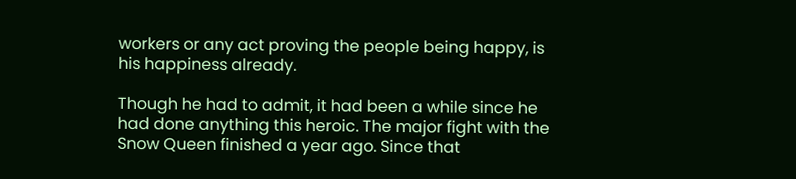workers or any act proving the people being happy, is his happiness already.

Though he had to admit, it had been a while since he had done anything this heroic. The major fight with the Snow Queen finished a year ago. Since that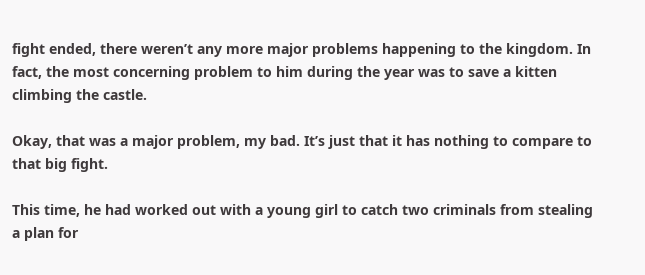fight ended, there weren’t any more major problems happening to the kingdom. In fact, the most concerning problem to him during the year was to save a kitten climbing the castle.

Okay, that was a major problem, my bad. It’s just that it has nothing to compare to that big fight.

This time, he had worked out with a young girl to catch two criminals from stealing a plan for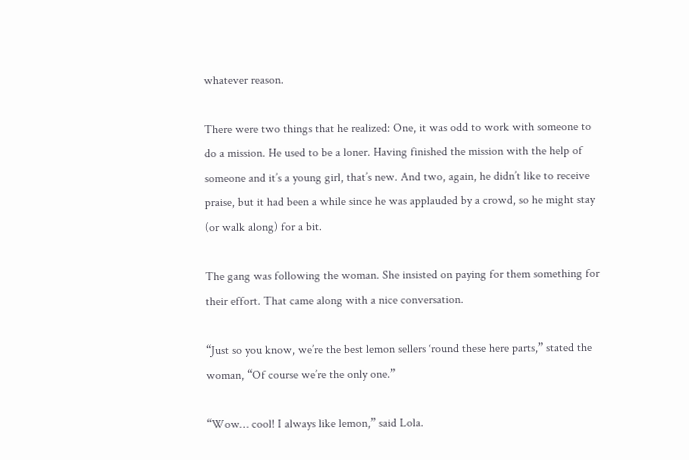whatever reason.

There were two things that he realized: One, it was odd to work with someone to do a mission. He used to be a loner. Having finished the mission with the help of someone and it’s a young girl, that’s new. And two, again, he didn’t like to receive praise, but it had been a while since he was applauded by a crowd, so he might stay (or walk along) for a bit.

The gang was following the woman. She insisted on paying for them something for their effort. That came along with a nice conversation.

“Just so you know, we’re the best lemon sellers ‘round these here parts,” stated the woman, “Of course we’re the only one.”

“Wow… cool! I always like lemon,” said Lola.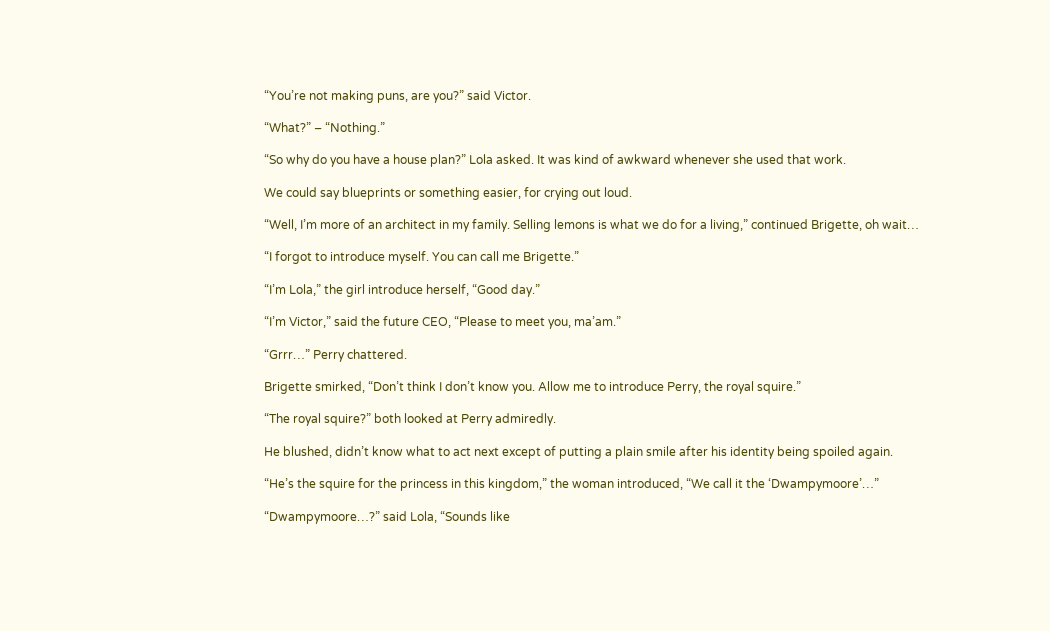“You’re not making puns, are you?” said Victor.

“What?” – “Nothing.”

“So why do you have a house plan?” Lola asked. It was kind of awkward whenever she used that work.

We could say blueprints or something easier, for crying out loud.

“Well, I’m more of an architect in my family. Selling lemons is what we do for a living,” continued Brigette, oh wait…

“I forgot to introduce myself. You can call me Brigette.”

“I’m Lola,” the girl introduce herself, “Good day.”

“I’m Victor,” said the future CEO, “Please to meet you, ma’am.”

“Grrr…” Perry chattered.

Brigette smirked, “Don’t think I don’t know you. Allow me to introduce Perry, the royal squire.”

“The royal squire?” both looked at Perry admiredly.

He blushed, didn’t know what to act next except of putting a plain smile after his identity being spoiled again.

“He’s the squire for the princess in this kingdom,” the woman introduced, “We call it the ‘Dwampymoore’…”

“Dwampymoore…?” said Lola, “Sounds like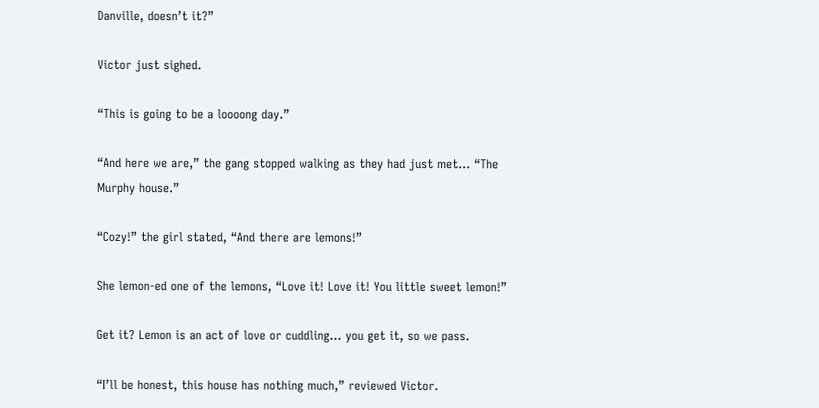Danville, doesn’t it?”

Victor just sighed.

“This is going to be a loooong day.”

“And here we are,” the gang stopped walking as they had just met… “The Murphy house.”

“Cozy!” the girl stated, “And there are lemons!”

She lemon-ed one of the lemons, “Love it! Love it! You little sweet lemon!”

Get it? Lemon is an act of love or cuddling… you get it, so we pass.

“I’ll be honest, this house has nothing much,” reviewed Victor.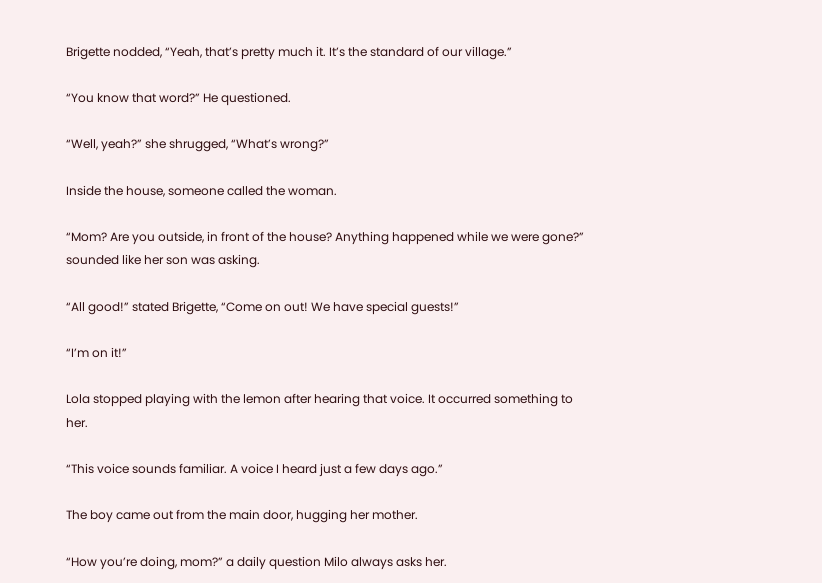Brigette nodded, “Yeah, that’s pretty much it. It’s the standard of our village.”

“You know that word?” He questioned.

“Well, yeah?” she shrugged, “What’s wrong?”

Inside the house, someone called the woman.

“Mom? Are you outside, in front of the house? Anything happened while we were gone?” sounded like her son was asking.

“All good!” stated Brigette, “Come on out! We have special guests!”

“I’m on it!”

Lola stopped playing with the lemon after hearing that voice. It occurred something to her.

“This voice sounds familiar. A voice I heard just a few days ago.”

The boy came out from the main door, hugging her mother.

“How you’re doing, mom?” a daily question Milo always asks her.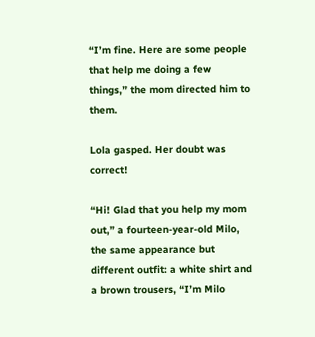“I’m fine. Here are some people that help me doing a few things,” the mom directed him to them.

Lola gasped. Her doubt was correct!

“Hi! Glad that you help my mom out,” a fourteen-year-old Milo, the same appearance but different outfit: a white shirt and a brown trousers, “I’m Milo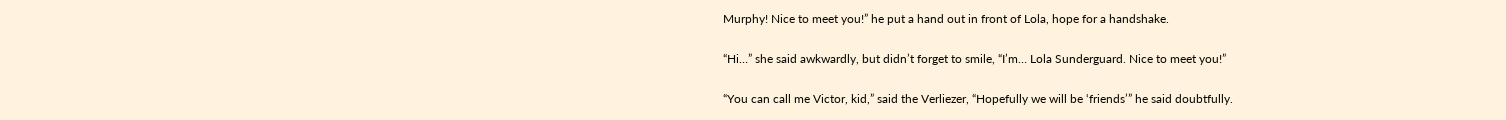Murphy! Nice to meet you!” he put a hand out in front of Lola, hope for a handshake.

“Hi…” she said awkwardly, but didn’t forget to smile, “I’m… Lola Sunderguard. Nice to meet you!”

“You can call me Victor, kid,” said the Verliezer, “Hopefully we will be ‘friends’” he said doubtfully.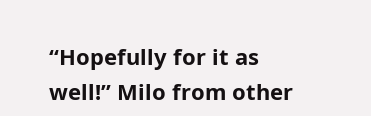“Hopefully for it as well!” Milo from other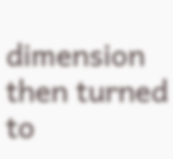dimension then turned to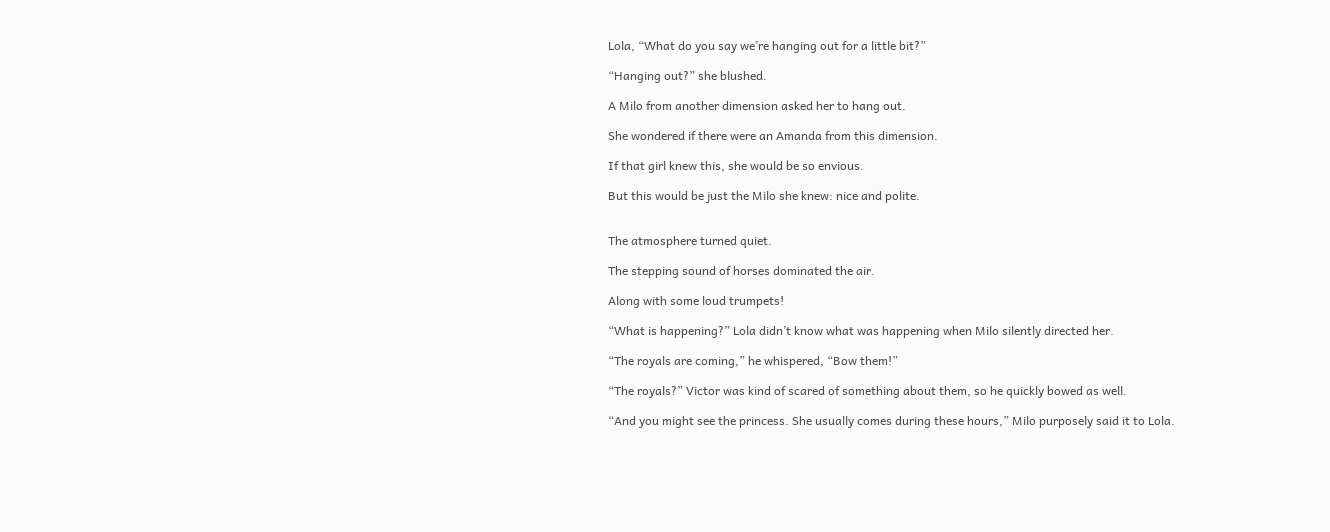Lola, “What do you say we’re hanging out for a little bit?”

“Hanging out?” she blushed.

A Milo from another dimension asked her to hang out.

She wondered if there were an Amanda from this dimension.

If that girl knew this, she would be so envious.

But this would be just the Milo she knew: nice and polite.


The atmosphere turned quiet.

The stepping sound of horses dominated the air.

Along with some loud trumpets!

“What is happening?” Lola didn’t know what was happening when Milo silently directed her.

“The royals are coming,” he whispered, “Bow them!”

“The royals?” Victor was kind of scared of something about them, so he quickly bowed as well.

“And you might see the princess. She usually comes during these hours,” Milo purposely said it to Lola.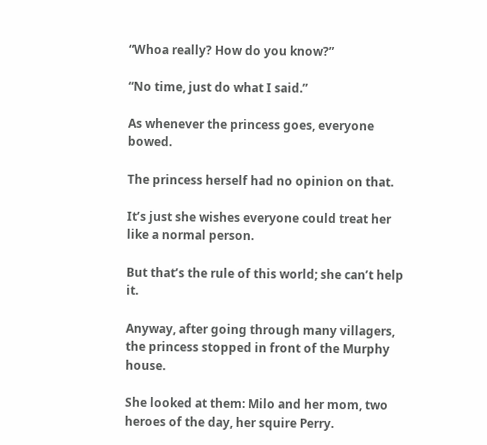“Whoa really? How do you know?”

“No time, just do what I said.”

As whenever the princess goes, everyone bowed.

The princess herself had no opinion on that.

It’s just she wishes everyone could treat her like a normal person.

But that’s the rule of this world; she can’t help it.

Anyway, after going through many villagers, the princess stopped in front of the Murphy house.

She looked at them: Milo and her mom, two heroes of the day, her squire Perry.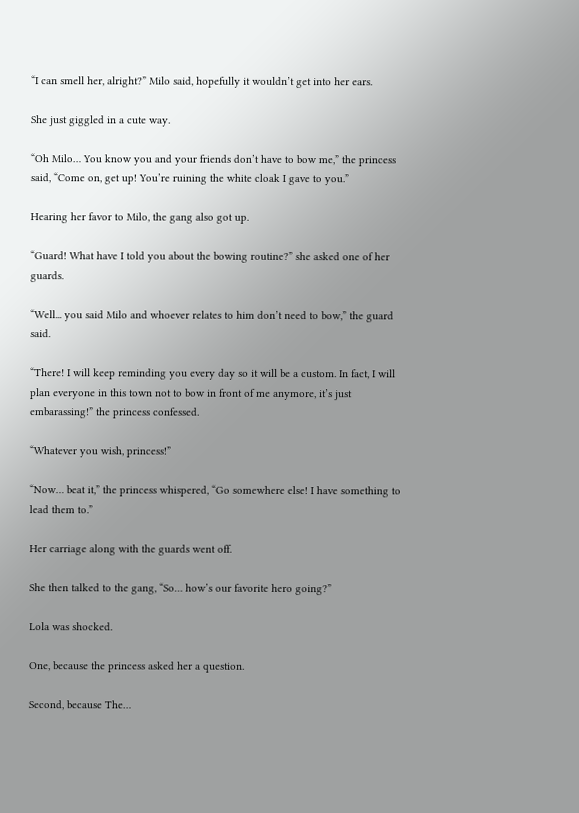“I can smell her, alright?” Milo said, hopefully it wouldn’t get into her ears.

She just giggled in a cute way.

“Oh Milo… You know you and your friends don’t have to bow me,” the princess said, “Come on, get up! You’re ruining the white cloak I gave to you.”

Hearing her favor to Milo, the gang also got up.

“Guard! What have I told you about the bowing routine?” she asked one of her guards.

“Well... you said Milo and whoever relates to him don’t need to bow,” the guard said.

“There! I will keep reminding you every day so it will be a custom. In fact, I will plan everyone in this town not to bow in front of me anymore, it’s just embarassing!” the princess confessed.

“Whatever you wish, princess!”

“Now… beat it,” the princess whispered, “Go somewhere else! I have something to lead them to.”

Her carriage along with the guards went off.

She then talked to the gang, “So… how’s our favorite hero going?”

Lola was shocked.

One, because the princess asked her a question.

Second, because The…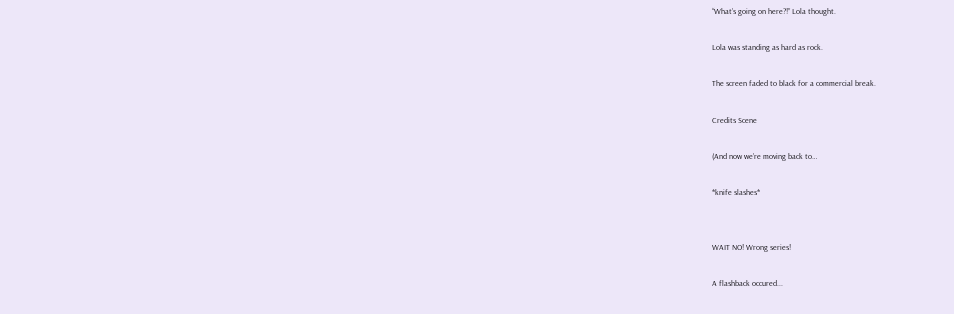“What’s going on here?!” Lola thought.

Lola was standing as hard as rock.

The screen faded to black for a commercial break.

Credits Scene

(And now we’re moving back to…

*knife slashes*


WAIT NO! Wrong series!

A flashback occured...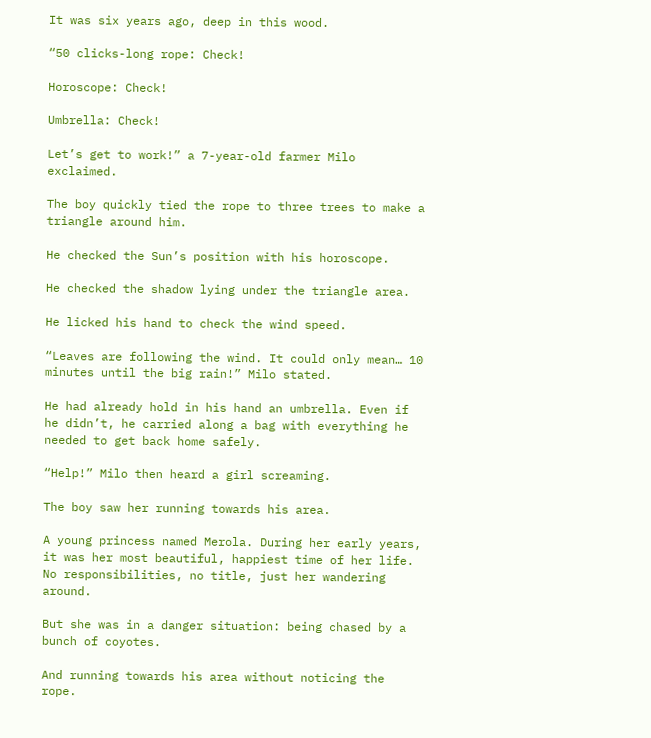It was six years ago, deep in this wood.

“50 clicks-long rope: Check!

Horoscope: Check!

Umbrella: Check!

Let’s get to work!” a 7-year-old farmer Milo exclaimed.

The boy quickly tied the rope to three trees to make a triangle around him.

He checked the Sun’s position with his horoscope.

He checked the shadow lying under the triangle area.

He licked his hand to check the wind speed.

“Leaves are following the wind. It could only mean… 10 minutes until the big rain!” Milo stated.

He had already hold in his hand an umbrella. Even if he didn’t, he carried along a bag with everything he needed to get back home safely.

“Help!” Milo then heard a girl screaming.

The boy saw her running towards his area.

A young princess named Merola. During her early years, it was her most beautiful, happiest time of her life. No responsibilities, no title, just her wandering around.

But she was in a danger situation: being chased by a bunch of coyotes.

And running towards his area without noticing the rope.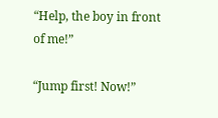“Help, the boy in front of me!”

“Jump first! Now!”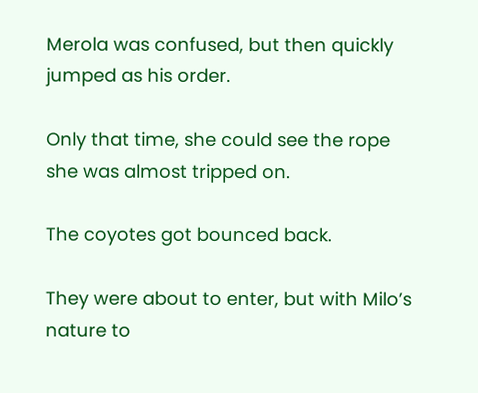Merola was confused, but then quickly jumped as his order.

Only that time, she could see the rope she was almost tripped on.

The coyotes got bounced back.

They were about to enter, but with Milo’s nature to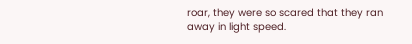roar, they were so scared that they ran away in light speed.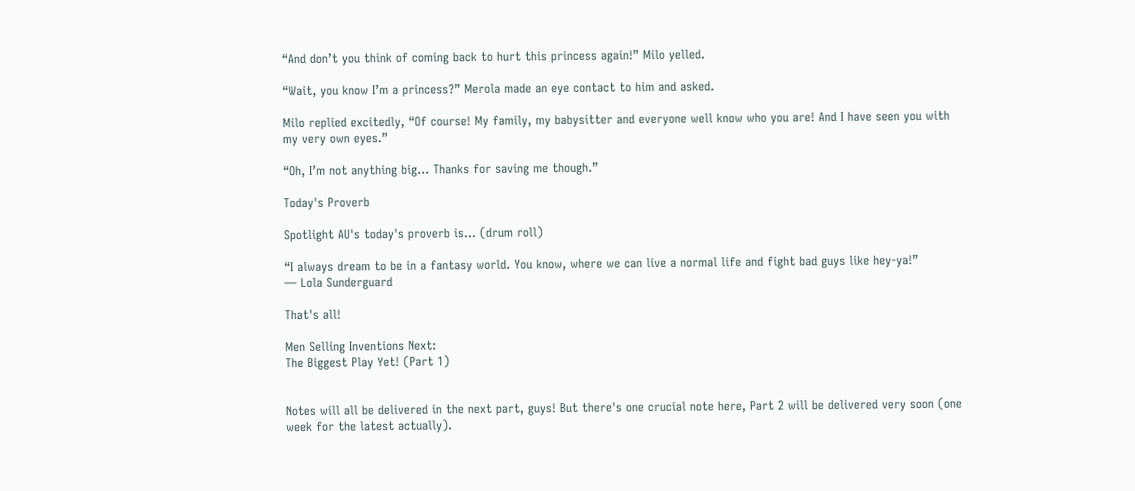“And don’t you think of coming back to hurt this princess again!” Milo yelled.

“Wait, you know I’m a princess?” Merola made an eye contact to him and asked.

Milo replied excitedly, “Of course! My family, my babysitter and everyone well know who you are! And I have seen you with my very own eyes.”

“Oh, I’m not anything big… Thanks for saving me though.”

Today's Proverb

Spotlight AU's today's proverb is... (drum roll)

“I always dream to be in a fantasy world. You know, where we can live a normal life and fight bad guys like hey-ya!”
— Lola Sunderguard

That's all!

Men Selling Inventions Next:
The Biggest Play Yet! (Part 1)


Notes will all be delivered in the next part, guys! But there's one crucial note here, Part 2 will be delivered very soon (one week for the latest actually).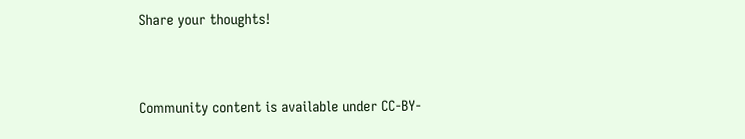Share your thoughts!


Community content is available under CC-BY-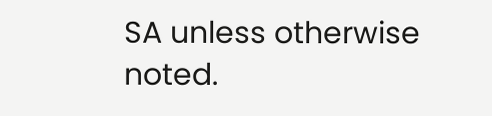SA unless otherwise noted.